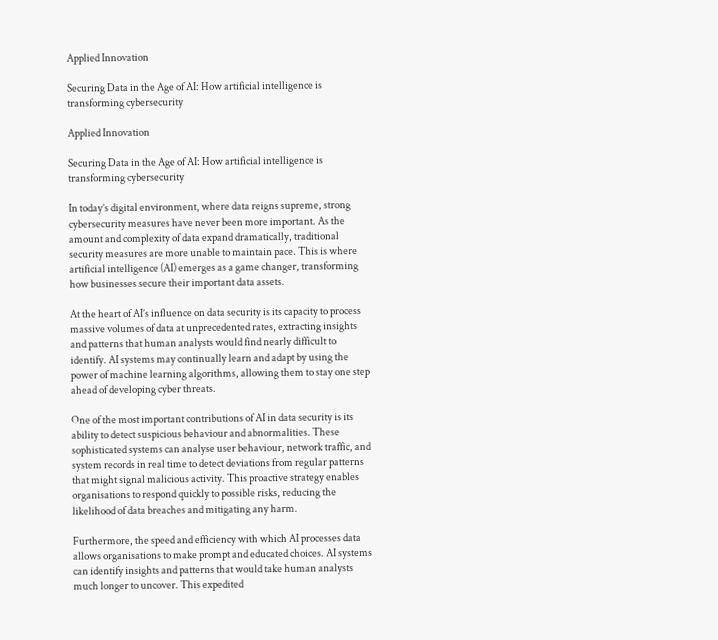Applied Innovation

Securing Data in the Age of AI: How artificial intelligence is transforming cybersecurity

Applied Innovation

Securing Data in the Age of AI: How artificial intelligence is transforming cybersecurity

In today’s digital environment, where data reigns supreme, strong cybersecurity measures have never been more important. As the amount and complexity of data expand dramatically, traditional security measures are more unable to maintain pace. This is where artificial intelligence (AI) emerges as a game changer, transforming how businesses secure their important data assets.

At the heart of AI’s influence on data security is its capacity to process massive volumes of data at unprecedented rates, extracting insights and patterns that human analysts would find nearly difficult to identify. AI systems may continually learn and adapt by using the power of machine learning algorithms, allowing them to stay one step ahead of developing cyber threats.

One of the most important contributions of AI in data security is its ability to detect suspicious behaviour and abnormalities. These sophisticated systems can analyse user behaviour, network traffic, and system records in real time to detect deviations from regular patterns that might signal malicious activity. This proactive strategy enables organisations to respond quickly to possible risks, reducing the likelihood of data breaches and mitigating any harm.

Furthermore, the speed and efficiency with which AI processes data allows organisations to make prompt and educated choices. AI systems can identify insights and patterns that would take human analysts much longer to uncover. This expedited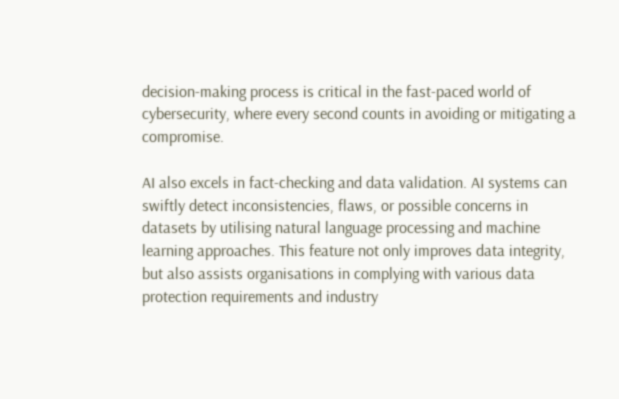decision-making process is critical in the fast-paced world of cybersecurity, where every second counts in avoiding or mitigating a compromise.

AI also excels in fact-checking and data validation. AI systems can swiftly detect inconsistencies, flaws, or possible concerns in datasets by utilising natural language processing and machine learning approaches. This feature not only improves data integrity, but also assists organisations in complying with various data protection requirements and industry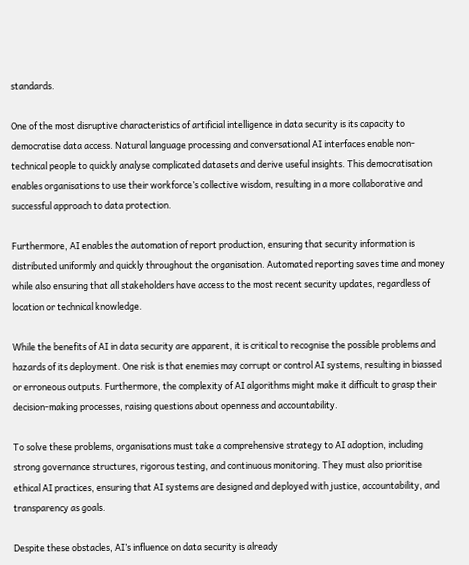standards.

One of the most disruptive characteristics of artificial intelligence in data security is its capacity to democratise data access. Natural language processing and conversational AI interfaces enable non-technical people to quickly analyse complicated datasets and derive useful insights. This democratisation enables organisations to use their workforce’s collective wisdom, resulting in a more collaborative and successful approach to data protection.

Furthermore, AI enables the automation of report production, ensuring that security information is distributed uniformly and quickly throughout the organisation. Automated reporting saves time and money while also ensuring that all stakeholders have access to the most recent security updates, regardless of location or technical knowledge.

While the benefits of AI in data security are apparent, it is critical to recognise the possible problems and hazards of its deployment. One risk is that enemies may corrupt or control AI systems, resulting in biassed or erroneous outputs. Furthermore, the complexity of AI algorithms might make it difficult to grasp their decision-making processes, raising questions about openness and accountability.

To solve these problems, organisations must take a comprehensive strategy to AI adoption, including strong governance structures, rigorous testing, and continuous monitoring. They must also prioritise ethical AI practices, ensuring that AI systems are designed and deployed with justice, accountability, and transparency as goals.

Despite these obstacles, AI’s influence on data security is already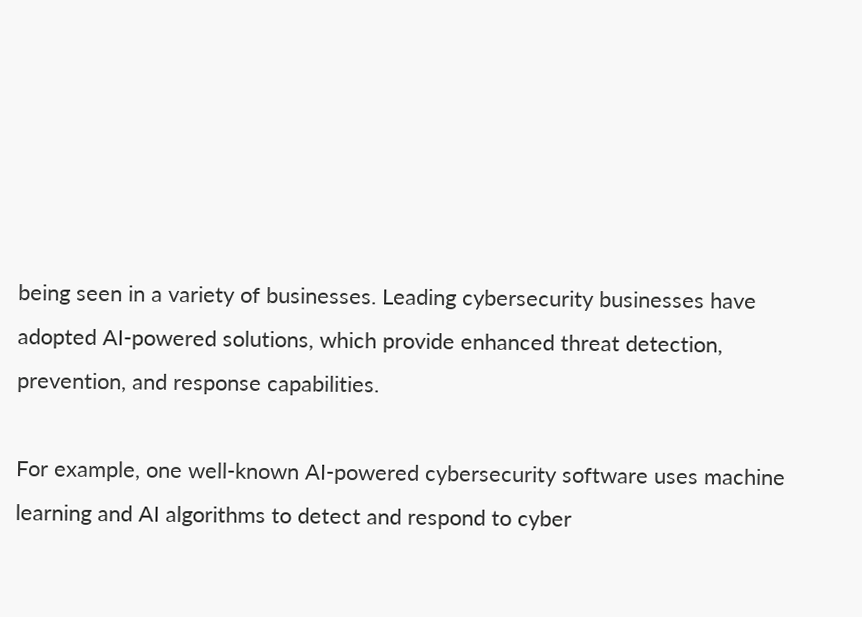being seen in a variety of businesses. Leading cybersecurity businesses have adopted AI-powered solutions, which provide enhanced threat detection, prevention, and response capabilities.

For example, one well-known AI-powered cybersecurity software uses machine learning and AI algorithms to detect and respond to cyber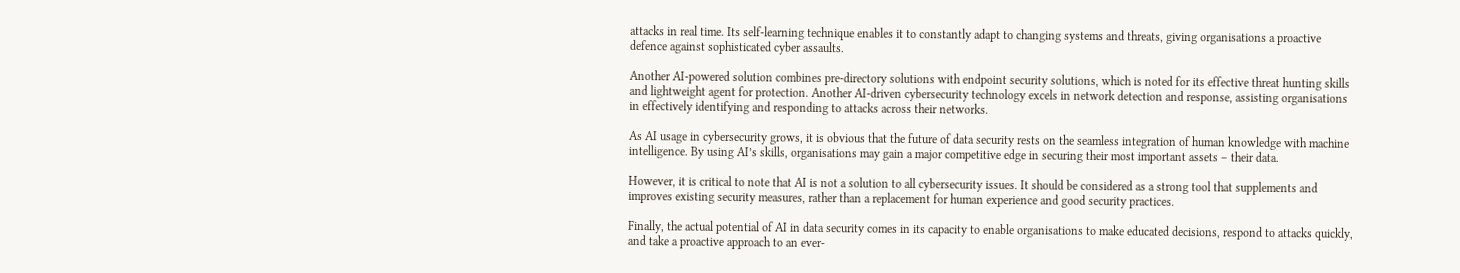attacks in real time. Its self-learning technique enables it to constantly adapt to changing systems and threats, giving organisations a proactive defence against sophisticated cyber assaults.

Another AI-powered solution combines pre-directory solutions with endpoint security solutions, which is noted for its effective threat hunting skills and lightweight agent for protection. Another AI-driven cybersecurity technology excels in network detection and response, assisting organisations in effectively identifying and responding to attacks across their networks.

As AI usage in cybersecurity grows, it is obvious that the future of data security rests on the seamless integration of human knowledge with machine intelligence. By using AI’s skills, organisations may gain a major competitive edge in securing their most important assets – their data.

However, it is critical to note that AI is not a solution to all cybersecurity issues. It should be considered as a strong tool that supplements and improves existing security measures, rather than a replacement for human experience and good security practices.

Finally, the actual potential of AI in data security comes in its capacity to enable organisations to make educated decisions, respond to attacks quickly, and take a proactive approach to an ever-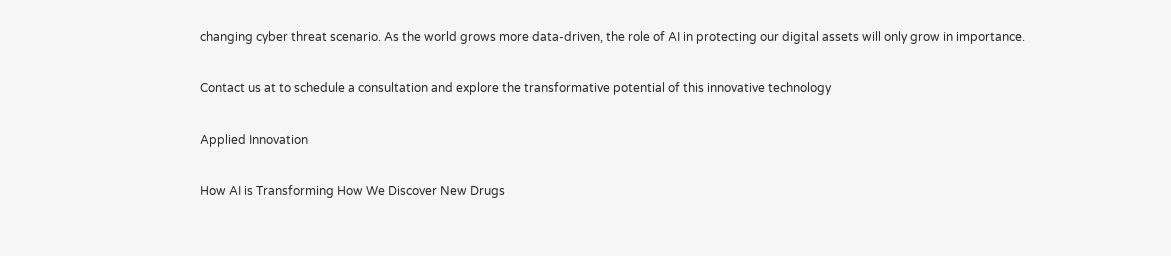changing cyber threat scenario. As the world grows more data-driven, the role of AI in protecting our digital assets will only grow in importance.

Contact us at to schedule a consultation and explore the transformative potential of this innovative technology

Applied Innovation

How AI is Transforming How We Discover New Drugs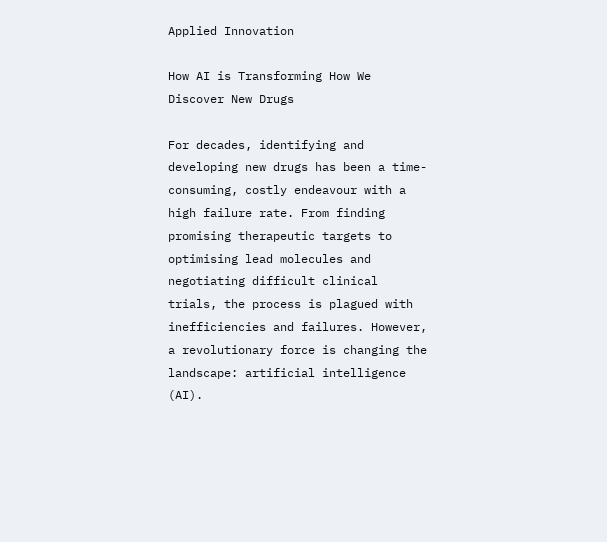Applied Innovation

How AI is Transforming How We Discover New Drugs

For decades, identifying and developing new drugs has been a time-consuming, costly endeavour with a high failure rate. From finding promising therapeutic targets to optimising lead molecules and negotiating difficult clinical trials, the process is plagued with inefficiencies and failures. However, a revolutionary force is changing the landscape: artificial intelligence (AI).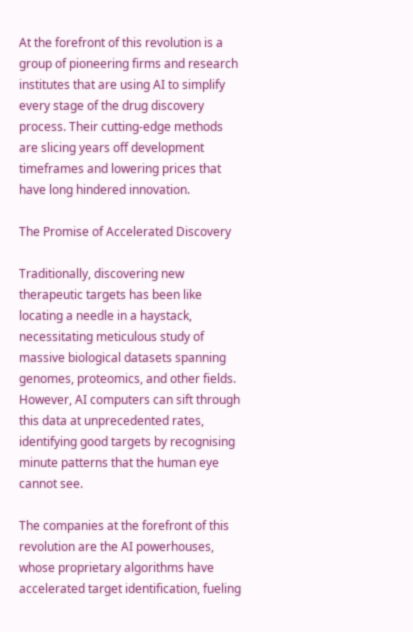At the forefront of this revolution is a group of pioneering firms and research institutes that are using AI to simplify every stage of the drug discovery process. Their cutting-edge methods are slicing years off development timeframes and lowering prices that have long hindered innovation.

The Promise of Accelerated Discovery

Traditionally, discovering new therapeutic targets has been like locating a needle in a haystack, necessitating meticulous study of massive biological datasets spanning genomes, proteomics, and other fields. However, AI computers can sift through this data at unprecedented rates, identifying good targets by recognising minute patterns that the human eye cannot see.

The companies at the forefront of this revolution are the AI powerhouses, whose proprietary algorithms have accelerated target identification, fueling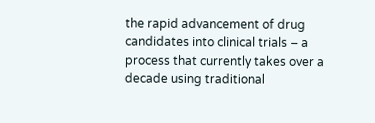the rapid advancement of drug candidates into clinical trials – a process that currently takes over a decade using traditional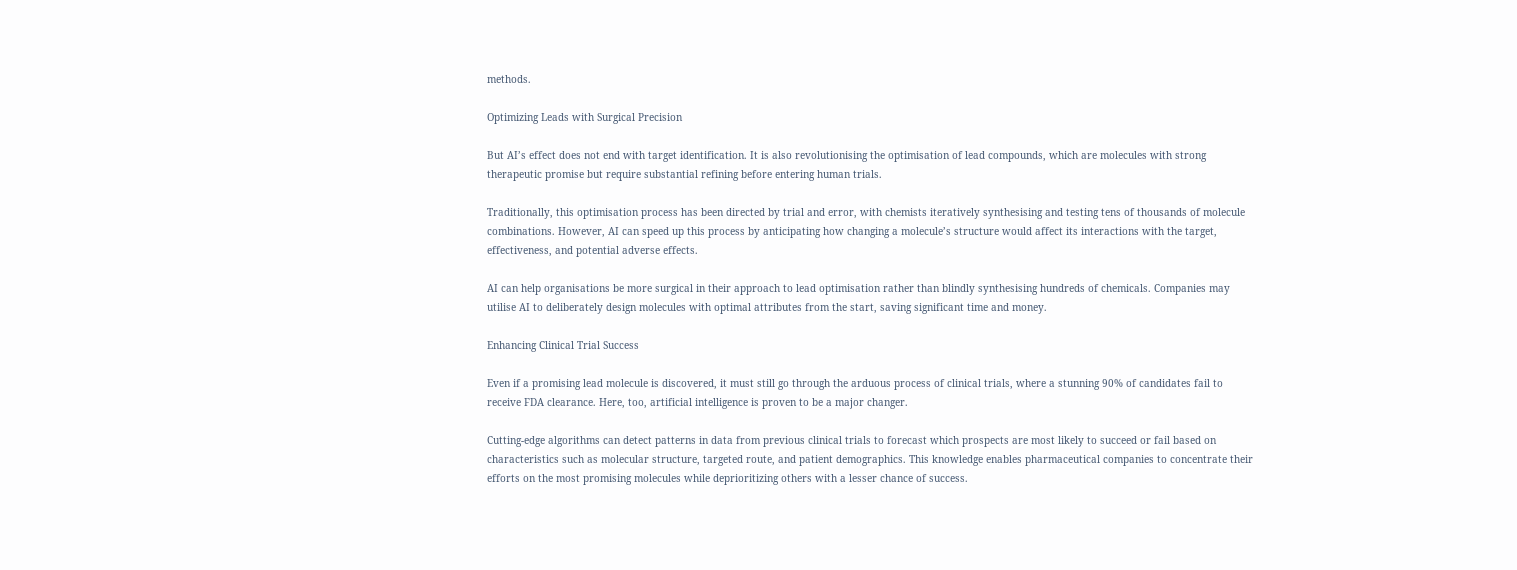methods.

Optimizing Leads with Surgical Precision

But AI’s effect does not end with target identification. It is also revolutionising the optimisation of lead compounds, which are molecules with strong therapeutic promise but require substantial refining before entering human trials.

Traditionally, this optimisation process has been directed by trial and error, with chemists iteratively synthesising and testing tens of thousands of molecule combinations. However, AI can speed up this process by anticipating how changing a molecule’s structure would affect its interactions with the target, effectiveness, and potential adverse effects.

AI can help organisations be more surgical in their approach to lead optimisation rather than blindly synthesising hundreds of chemicals. Companies may utilise AI to deliberately design molecules with optimal attributes from the start, saving significant time and money.

Enhancing Clinical Trial Success

Even if a promising lead molecule is discovered, it must still go through the arduous process of clinical trials, where a stunning 90% of candidates fail to receive FDA clearance. Here, too, artificial intelligence is proven to be a major changer.

Cutting-edge algorithms can detect patterns in data from previous clinical trials to forecast which prospects are most likely to succeed or fail based on characteristics such as molecular structure, targeted route, and patient demographics. This knowledge enables pharmaceutical companies to concentrate their efforts on the most promising molecules while deprioritizing others with a lesser chance of success.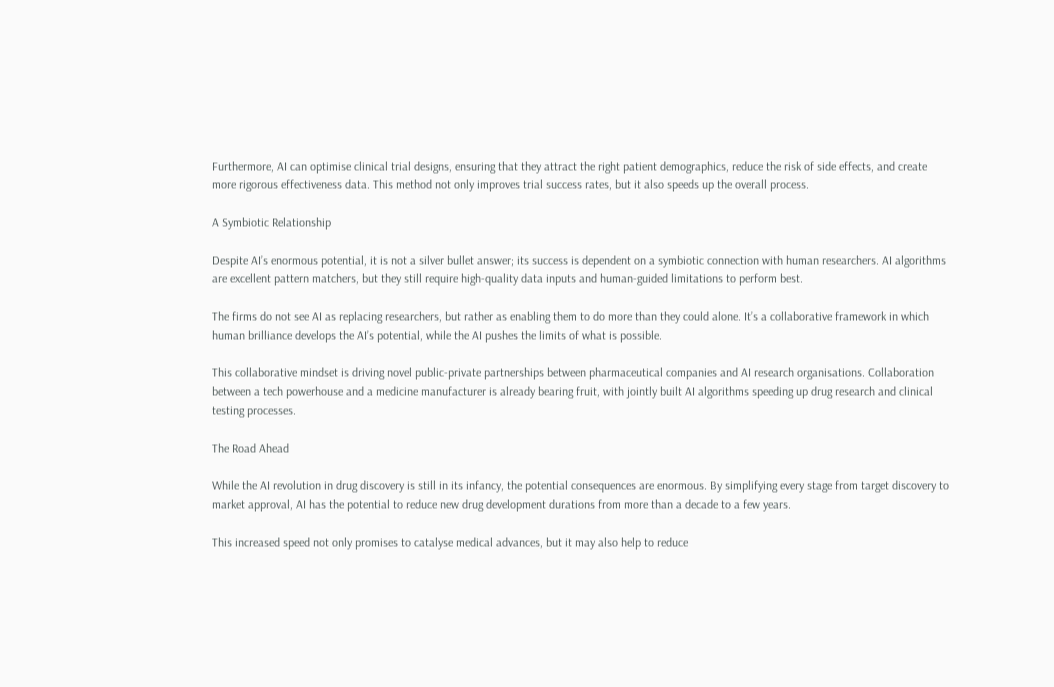Furthermore, AI can optimise clinical trial designs, ensuring that they attract the right patient demographics, reduce the risk of side effects, and create more rigorous effectiveness data. This method not only improves trial success rates, but it also speeds up the overall process.

A Symbiotic Relationship

Despite AI’s enormous potential, it is not a silver bullet answer; its success is dependent on a symbiotic connection with human researchers. AI algorithms are excellent pattern matchers, but they still require high-quality data inputs and human-guided limitations to perform best.

The firms do not see AI as replacing researchers, but rather as enabling them to do more than they could alone. It’s a collaborative framework in which human brilliance develops the AI’s potential, while the AI pushes the limits of what is possible.

This collaborative mindset is driving novel public-private partnerships between pharmaceutical companies and AI research organisations. Collaboration between a tech powerhouse and a medicine manufacturer is already bearing fruit, with jointly built AI algorithms speeding up drug research and clinical testing processes.

The Road Ahead

While the AI revolution in drug discovery is still in its infancy, the potential consequences are enormous. By simplifying every stage from target discovery to market approval, AI has the potential to reduce new drug development durations from more than a decade to a few years.

This increased speed not only promises to catalyse medical advances, but it may also help to reduce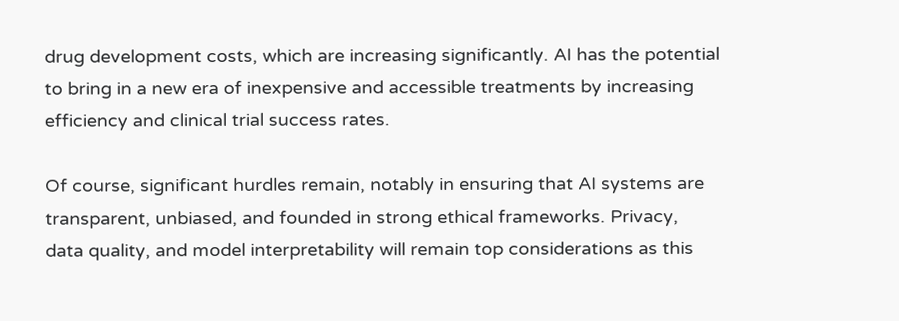drug development costs, which are increasing significantly. AI has the potential to bring in a new era of inexpensive and accessible treatments by increasing efficiency and clinical trial success rates.

Of course, significant hurdles remain, notably in ensuring that AI systems are transparent, unbiased, and founded in strong ethical frameworks. Privacy, data quality, and model interpretability will remain top considerations as this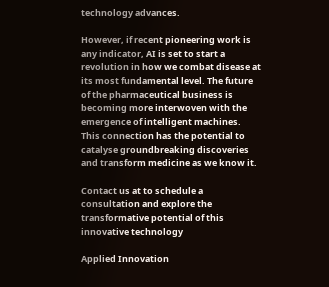technology advances.

However, if recent pioneering work is any indicator, AI is set to start a revolution in how we combat disease at its most fundamental level. The future of the pharmaceutical business is becoming more interwoven with the emergence of intelligent machines. This connection has the potential to catalyse groundbreaking discoveries and transform medicine as we know it.

Contact us at to schedule a consultation and explore the transformative potential of this innovative technology

Applied Innovation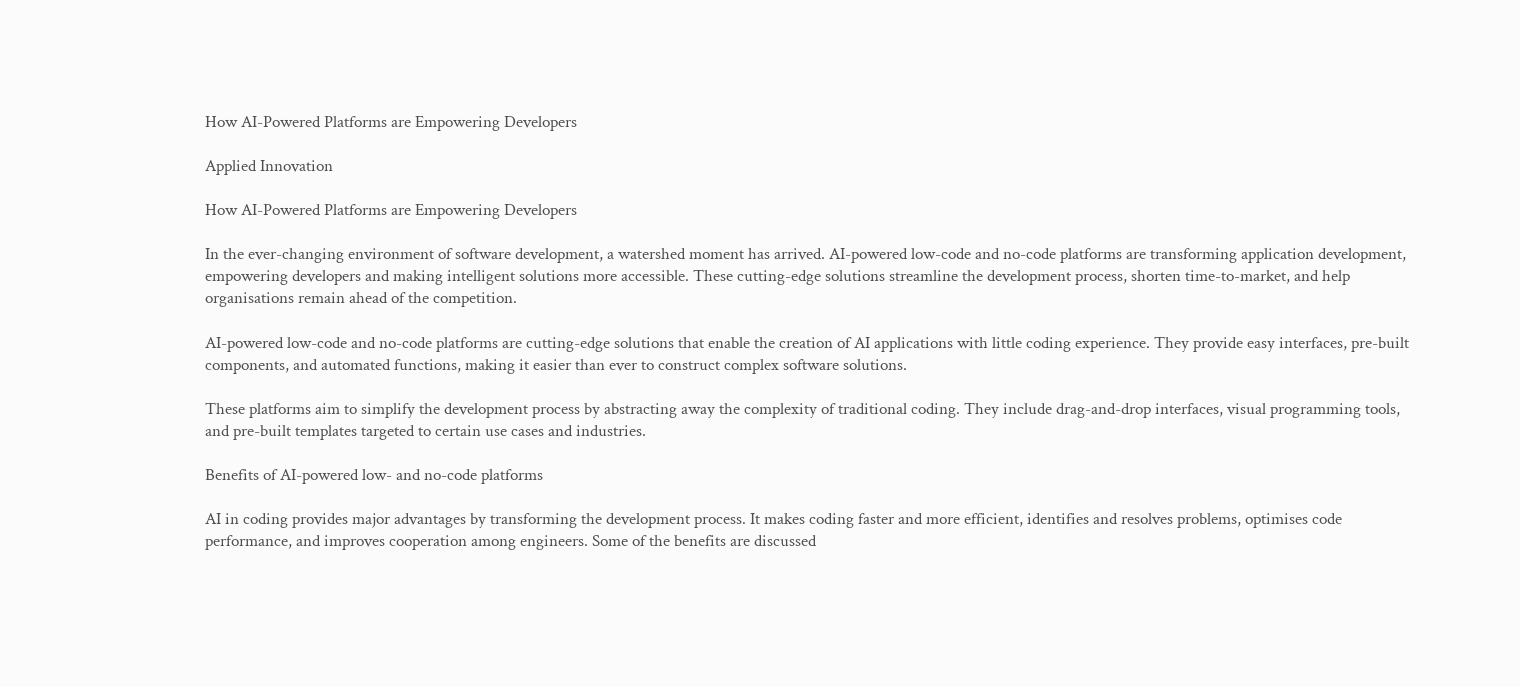How AI-Powered Platforms are Empowering Developers

Applied Innovation

How AI-Powered Platforms are Empowering Developers

In the ever-changing environment of software development, a watershed moment has arrived. AI-powered low-code and no-code platforms are transforming application development, empowering developers and making intelligent solutions more accessible. These cutting-edge solutions streamline the development process, shorten time-to-market, and help organisations remain ahead of the competition.

AI-powered low-code and no-code platforms are cutting-edge solutions that enable the creation of AI applications with little coding experience. They provide easy interfaces, pre-built components, and automated functions, making it easier than ever to construct complex software solutions.

These platforms aim to simplify the development process by abstracting away the complexity of traditional coding. They include drag-and-drop interfaces, visual programming tools, and pre-built templates targeted to certain use cases and industries.

Benefits of AI-powered low- and no-code platforms

AI in coding provides major advantages by transforming the development process. It makes coding faster and more efficient, identifies and resolves problems, optimises code performance, and improves cooperation among engineers. Some of the benefits are discussed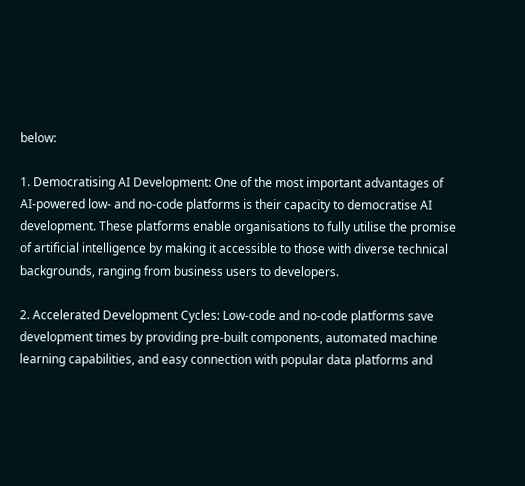below:

1. Democratising AI Development: One of the most important advantages of AI-powered low- and no-code platforms is their capacity to democratise AI development. These platforms enable organisations to fully utilise the promise of artificial intelligence by making it accessible to those with diverse technical backgrounds, ranging from business users to developers.

2. Accelerated Development Cycles: Low-code and no-code platforms save development times by providing pre-built components, automated machine learning capabilities, and easy connection with popular data platforms and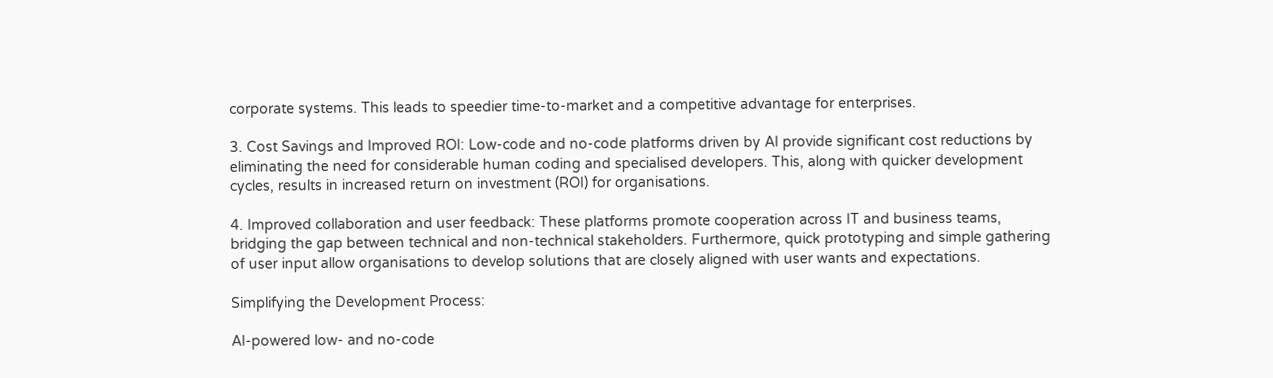corporate systems. This leads to speedier time-to-market and a competitive advantage for enterprises.

3. Cost Savings and Improved ROI: Low-code and no-code platforms driven by AI provide significant cost reductions by eliminating the need for considerable human coding and specialised developers. This, along with quicker development cycles, results in increased return on investment (ROI) for organisations.

4. Improved collaboration and user feedback: These platforms promote cooperation across IT and business teams, bridging the gap between technical and non-technical stakeholders. Furthermore, quick prototyping and simple gathering of user input allow organisations to develop solutions that are closely aligned with user wants and expectations.

Simplifying the Development Process:

AI-powered low- and no-code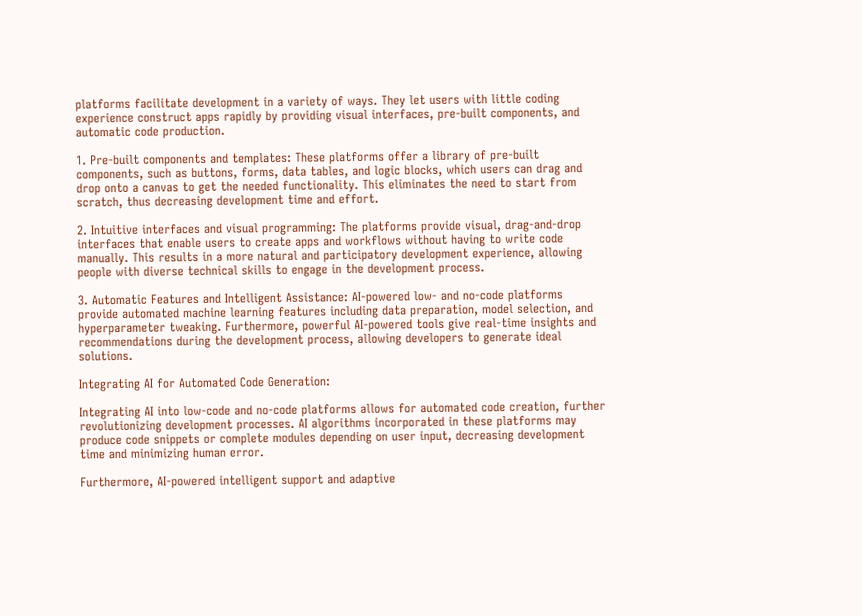platforms facilitate development in a variety of ways. They let users with little coding experience construct apps rapidly by providing visual interfaces, pre-built components, and automatic code production.

1. Pre-built components and templates: These platforms offer a library of pre-built components, such as buttons, forms, data tables, and logic blocks, which users can drag and drop onto a canvas to get the needed functionality. This eliminates the need to start from scratch, thus decreasing development time and effort.

2. Intuitive interfaces and visual programming: The platforms provide visual, drag-and-drop interfaces that enable users to create apps and workflows without having to write code manually. This results in a more natural and participatory development experience, allowing people with diverse technical skills to engage in the development process.

3. Automatic Features and Intelligent Assistance: AI-powered low- and no-code platforms provide automated machine learning features including data preparation, model selection, and hyperparameter tweaking. Furthermore, powerful AI-powered tools give real-time insights and recommendations during the development process, allowing developers to generate ideal solutions.

Integrating AI for Automated Code Generation:

Integrating AI into low-code and no-code platforms allows for automated code creation, further revolutionizing development processes. AI algorithms incorporated in these platforms may produce code snippets or complete modules depending on user input, decreasing development time and minimizing human error.

Furthermore, AI-powered intelligent support and adaptive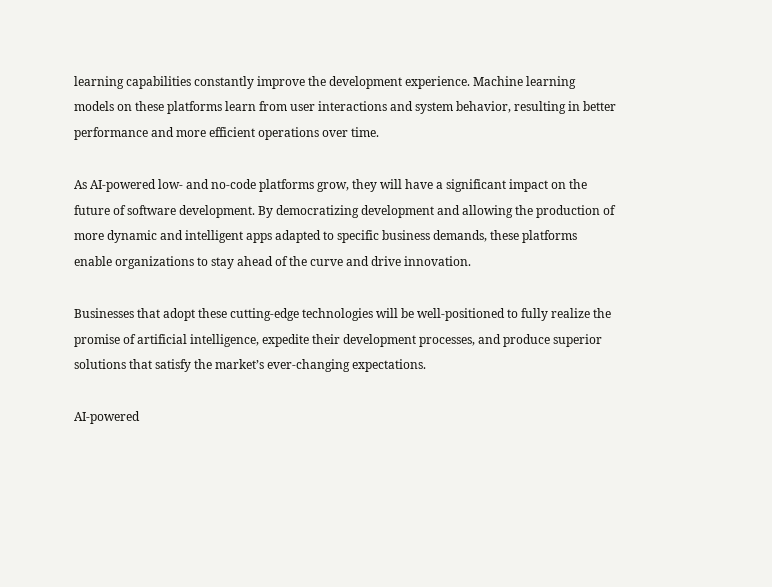learning capabilities constantly improve the development experience. Machine learning models on these platforms learn from user interactions and system behavior, resulting in better performance and more efficient operations over time.

As AI-powered low- and no-code platforms grow, they will have a significant impact on the future of software development. By democratizing development and allowing the production of more dynamic and intelligent apps adapted to specific business demands, these platforms enable organizations to stay ahead of the curve and drive innovation.

Businesses that adopt these cutting-edge technologies will be well-positioned to fully realize the promise of artificial intelligence, expedite their development processes, and produce superior solutions that satisfy the market’s ever-changing expectations.

AI-powered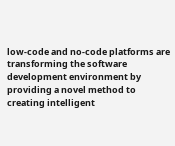low-code and no-code platforms are transforming the software development environment by providing a novel method to creating intelligent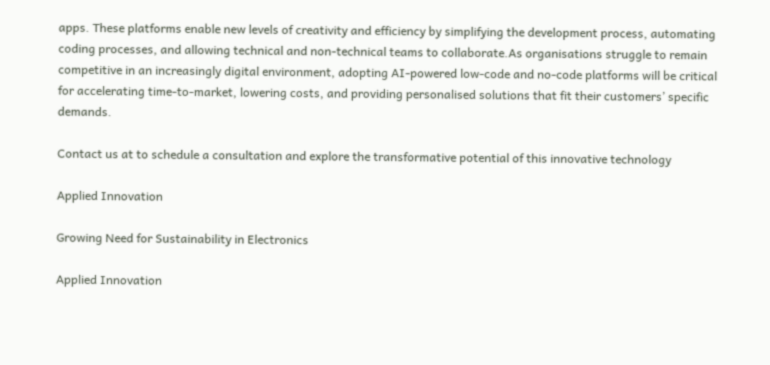apps. These platforms enable new levels of creativity and efficiency by simplifying the development process, automating coding processes, and allowing technical and non-technical teams to collaborate.As organisations struggle to remain competitive in an increasingly digital environment, adopting AI-powered low-code and no-code platforms will be critical for accelerating time-to-market, lowering costs, and providing personalised solutions that fit their customers’ specific demands.

Contact us at to schedule a consultation and explore the transformative potential of this innovative technology

Applied Innovation

Growing Need for Sustainability in Electronics

Applied Innovation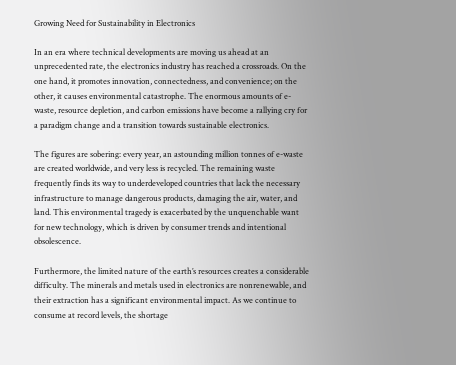Growing Need for Sustainability in Electronics

In an era where technical developments are moving us ahead at an unprecedented rate, the electronics industry has reached a crossroads. On the one hand, it promotes innovation, connectedness, and convenience; on the other, it causes environmental catastrophe. The enormous amounts of e-waste, resource depletion, and carbon emissions have become a rallying cry for a paradigm change and a transition towards sustainable electronics.

The figures are sobering: every year, an astounding million tonnes of e-waste are created worldwide, and very less is recycled. The remaining waste frequently finds its way to underdeveloped countries that lack the necessary infrastructure to manage dangerous products, damaging the air, water, and land. This environmental tragedy is exacerbated by the unquenchable want for new technology, which is driven by consumer trends and intentional obsolescence.

Furthermore, the limited nature of the earth’s resources creates a considerable difficulty. The minerals and metals used in electronics are nonrenewable, and their extraction has a significant environmental impact. As we continue to consume at record levels, the shortage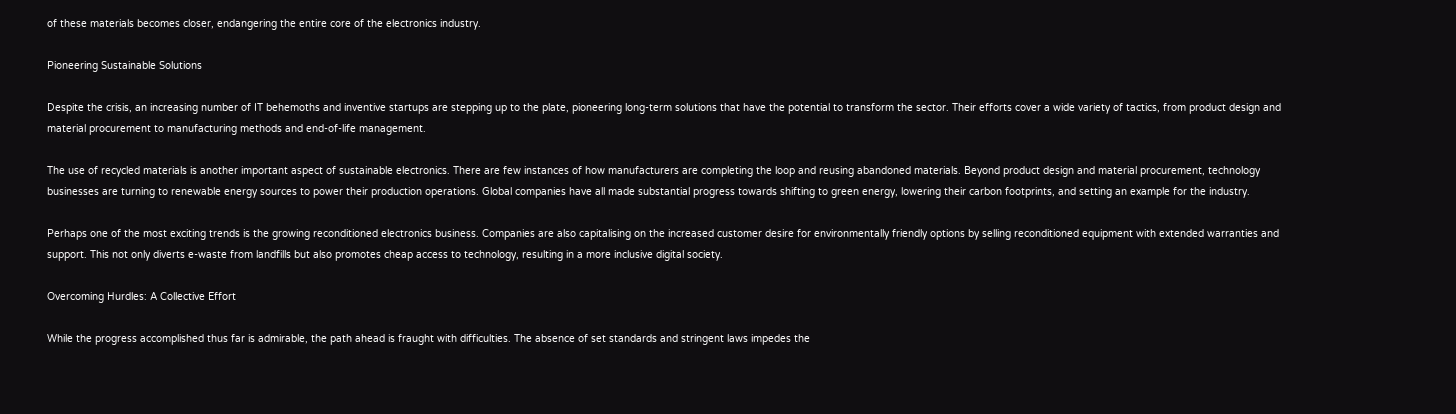of these materials becomes closer, endangering the entire core of the electronics industry.

Pioneering Sustainable Solutions

Despite the crisis, an increasing number of IT behemoths and inventive startups are stepping up to the plate, pioneering long-term solutions that have the potential to transform the sector. Their efforts cover a wide variety of tactics, from product design and material procurement to manufacturing methods and end-of-life management.

The use of recycled materials is another important aspect of sustainable electronics. There are few instances of how manufacturers are completing the loop and reusing abandoned materials. Beyond product design and material procurement, technology businesses are turning to renewable energy sources to power their production operations. Global companies have all made substantial progress towards shifting to green energy, lowering their carbon footprints, and setting an example for the industry.

Perhaps one of the most exciting trends is the growing reconditioned electronics business. Companies are also capitalising on the increased customer desire for environmentally friendly options by selling reconditioned equipment with extended warranties and support. This not only diverts e-waste from landfills but also promotes cheap access to technology, resulting in a more inclusive digital society.

Overcoming Hurdles: A Collective Effort

While the progress accomplished thus far is admirable, the path ahead is fraught with difficulties. The absence of set standards and stringent laws impedes the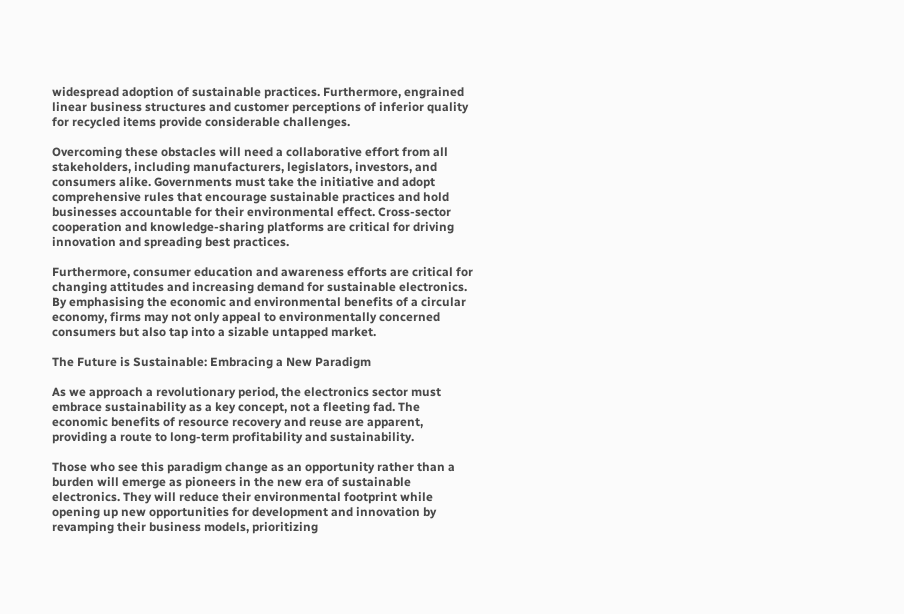widespread adoption of sustainable practices. Furthermore, engrained linear business structures and customer perceptions of inferior quality for recycled items provide considerable challenges.

Overcoming these obstacles will need a collaborative effort from all stakeholders, including manufacturers, legislators, investors, and consumers alike. Governments must take the initiative and adopt comprehensive rules that encourage sustainable practices and hold businesses accountable for their environmental effect. Cross-sector cooperation and knowledge-sharing platforms are critical for driving innovation and spreading best practices.

Furthermore, consumer education and awareness efforts are critical for changing attitudes and increasing demand for sustainable electronics. By emphasising the economic and environmental benefits of a circular economy, firms may not only appeal to environmentally concerned consumers but also tap into a sizable untapped market.

The Future is Sustainable: Embracing a New Paradigm

As we approach a revolutionary period, the electronics sector must embrace sustainability as a key concept, not a fleeting fad. The economic benefits of resource recovery and reuse are apparent, providing a route to long-term profitability and sustainability.

Those who see this paradigm change as an opportunity rather than a burden will emerge as pioneers in the new era of sustainable electronics. They will reduce their environmental footprint while opening up new opportunities for development and innovation by revamping their business models, prioritizing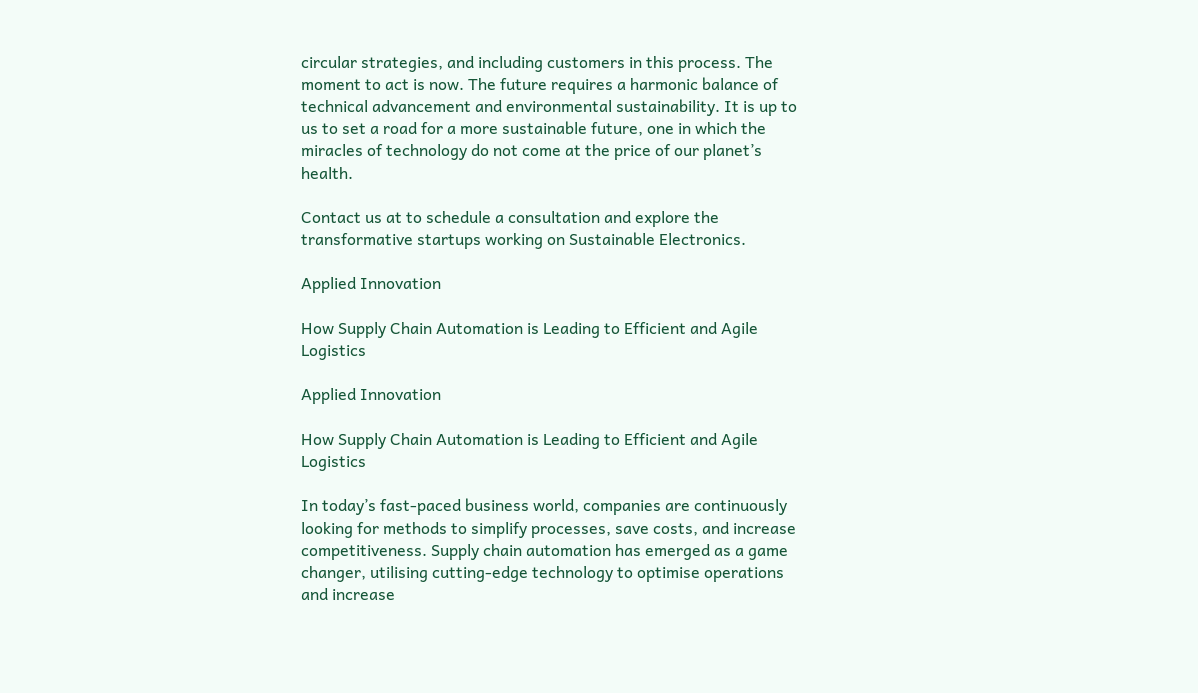circular strategies, and including customers in this process. The moment to act is now. The future requires a harmonic balance of technical advancement and environmental sustainability. It is up to us to set a road for a more sustainable future, one in which the miracles of technology do not come at the price of our planet’s health.

Contact us at to schedule a consultation and explore the transformative startups working on Sustainable Electronics.

Applied Innovation

How Supply Chain Automation is Leading to Efficient and Agile Logistics

Applied Innovation

How Supply Chain Automation is Leading to Efficient and Agile Logistics

In today’s fast-paced business world, companies are continuously looking for methods to simplify processes, save costs, and increase competitiveness. Supply chain automation has emerged as a game changer, utilising cutting-edge technology to optimise operations and increase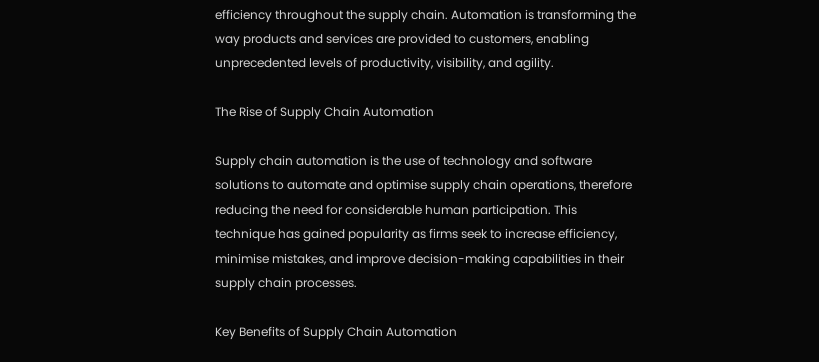efficiency throughout the supply chain. Automation is transforming the way products and services are provided to customers, enabling unprecedented levels of productivity, visibility, and agility.

The Rise of Supply Chain Automation

Supply chain automation is the use of technology and software solutions to automate and optimise supply chain operations, therefore reducing the need for considerable human participation. This technique has gained popularity as firms seek to increase efficiency, minimise mistakes, and improve decision-making capabilities in their supply chain processes.

Key Benefits of Supply Chain Automation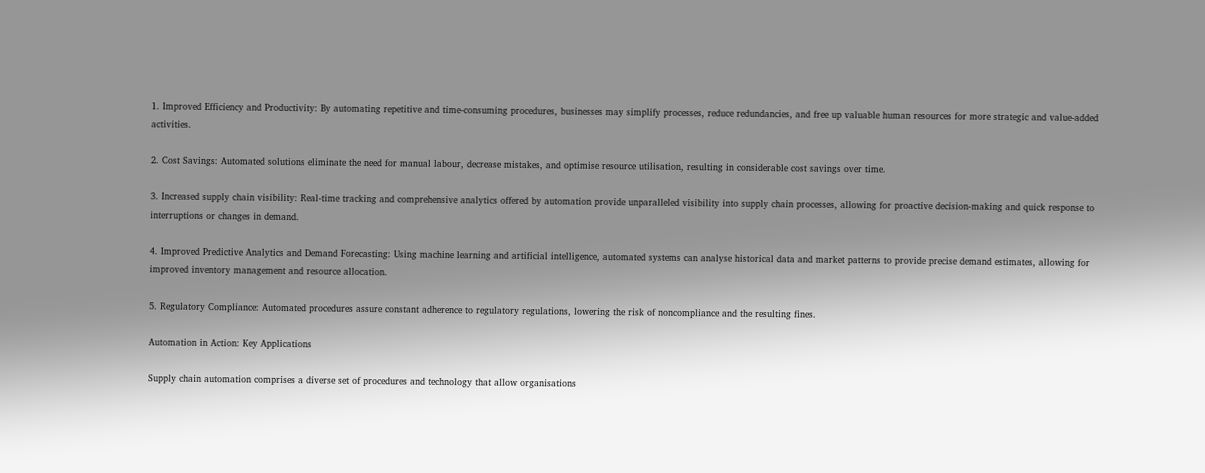1. Improved Efficiency and Productivity: By automating repetitive and time-consuming procedures, businesses may simplify processes, reduce redundancies, and free up valuable human resources for more strategic and value-added activities.

2. Cost Savings: Automated solutions eliminate the need for manual labour, decrease mistakes, and optimise resource utilisation, resulting in considerable cost savings over time.

3. Increased supply chain visibility: Real-time tracking and comprehensive analytics offered by automation provide unparalleled visibility into supply chain processes, allowing for proactive decision-making and quick response to interruptions or changes in demand.

4. Improved Predictive Analytics and Demand Forecasting: Using machine learning and artificial intelligence, automated systems can analyse historical data and market patterns to provide precise demand estimates, allowing for improved inventory management and resource allocation.

5. Regulatory Compliance: Automated procedures assure constant adherence to regulatory regulations, lowering the risk of noncompliance and the resulting fines.

Automation in Action: Key Applications

Supply chain automation comprises a diverse set of procedures and technology that allow organisations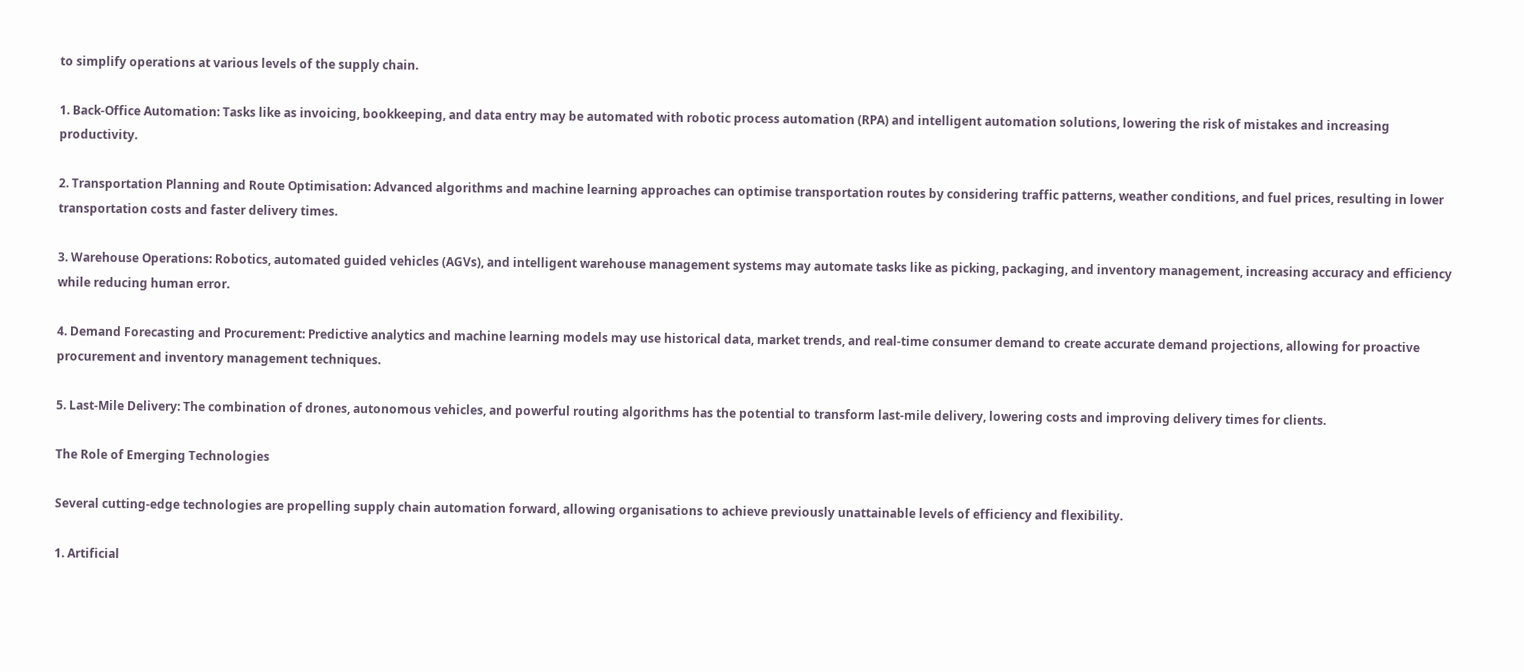to simplify operations at various levels of the supply chain.

1. Back-Office Automation: Tasks like as invoicing, bookkeeping, and data entry may be automated with robotic process automation (RPA) and intelligent automation solutions, lowering the risk of mistakes and increasing productivity.

2. Transportation Planning and Route Optimisation: Advanced algorithms and machine learning approaches can optimise transportation routes by considering traffic patterns, weather conditions, and fuel prices, resulting in lower transportation costs and faster delivery times.

3. Warehouse Operations: Robotics, automated guided vehicles (AGVs), and intelligent warehouse management systems may automate tasks like as picking, packaging, and inventory management, increasing accuracy and efficiency while reducing human error.

4. Demand Forecasting and Procurement: Predictive analytics and machine learning models may use historical data, market trends, and real-time consumer demand to create accurate demand projections, allowing for proactive procurement and inventory management techniques.

5. Last-Mile Delivery: The combination of drones, autonomous vehicles, and powerful routing algorithms has the potential to transform last-mile delivery, lowering costs and improving delivery times for clients.

The Role of Emerging Technologies

Several cutting-edge technologies are propelling supply chain automation forward, allowing organisations to achieve previously unattainable levels of efficiency and flexibility.

1. Artificial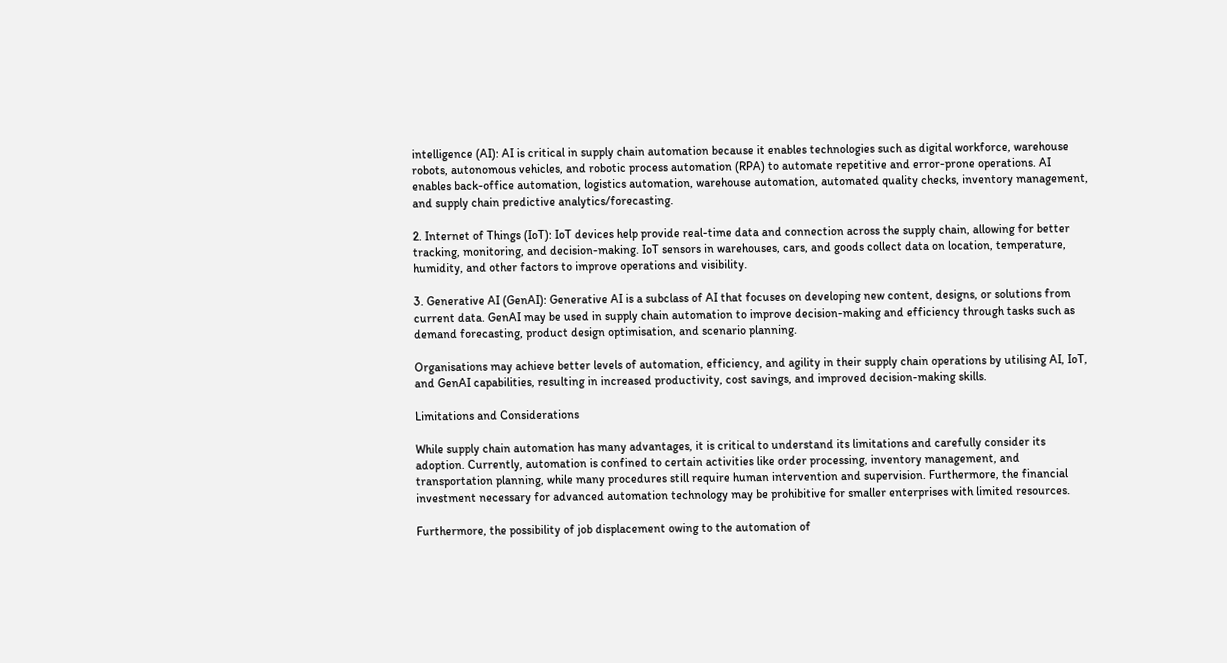intelligence (AI): AI is critical in supply chain automation because it enables technologies such as digital workforce, warehouse robots, autonomous vehicles, and robotic process automation (RPA) to automate repetitive and error-prone operations. AI enables back-office automation, logistics automation, warehouse automation, automated quality checks, inventory management, and supply chain predictive analytics/forecasting.

2. Internet of Things (IoT): IoT devices help provide real-time data and connection across the supply chain, allowing for better tracking, monitoring, and decision-making. IoT sensors in warehouses, cars, and goods collect data on location, temperature, humidity, and other factors to improve operations and visibility.

3. Generative AI (GenAI): Generative AI is a subclass of AI that focuses on developing new content, designs, or solutions from current data. GenAI may be used in supply chain automation to improve decision-making and efficiency through tasks such as demand forecasting, product design optimisation, and scenario planning.

Organisations may achieve better levels of automation, efficiency, and agility in their supply chain operations by utilising AI, IoT, and GenAI capabilities, resulting in increased productivity, cost savings, and improved decision-making skills.

Limitations and Considerations

While supply chain automation has many advantages, it is critical to understand its limitations and carefully consider its adoption. Currently, automation is confined to certain activities like order processing, inventory management, and transportation planning, while many procedures still require human intervention and supervision. Furthermore, the financial investment necessary for advanced automation technology may be prohibitive for smaller enterprises with limited resources.

Furthermore, the possibility of job displacement owing to the automation of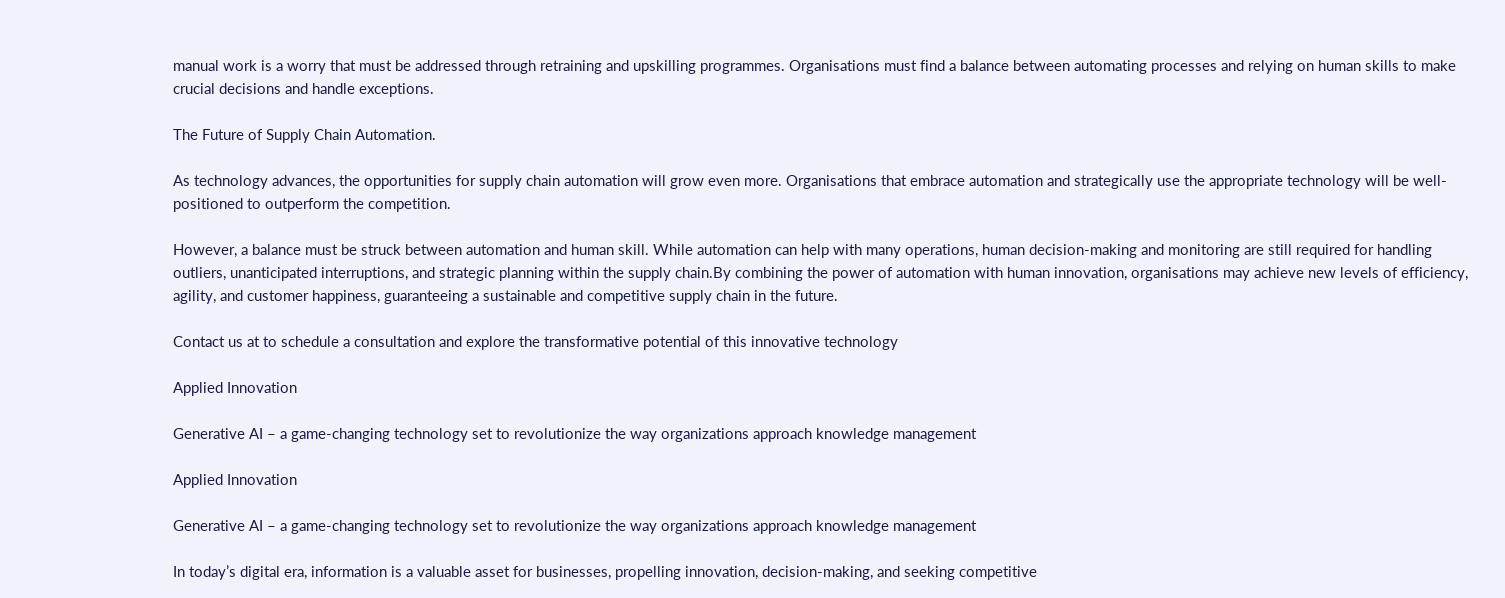manual work is a worry that must be addressed through retraining and upskilling programmes. Organisations must find a balance between automating processes and relying on human skills to make crucial decisions and handle exceptions.

The Future of Supply Chain Automation.

As technology advances, the opportunities for supply chain automation will grow even more. Organisations that embrace automation and strategically use the appropriate technology will be well-positioned to outperform the competition.

However, a balance must be struck between automation and human skill. While automation can help with many operations, human decision-making and monitoring are still required for handling outliers, unanticipated interruptions, and strategic planning within the supply chain.By combining the power of automation with human innovation, organisations may achieve new levels of efficiency, agility, and customer happiness, guaranteeing a sustainable and competitive supply chain in the future.

Contact us at to schedule a consultation and explore the transformative potential of this innovative technology

Applied Innovation

Generative AI – a game-changing technology set to revolutionize the way organizations approach knowledge management

Applied Innovation

Generative AI – a game-changing technology set to revolutionize the way organizations approach knowledge management

In today’s digital era, information is a valuable asset for businesses, propelling innovation, decision-making, and seeking competitive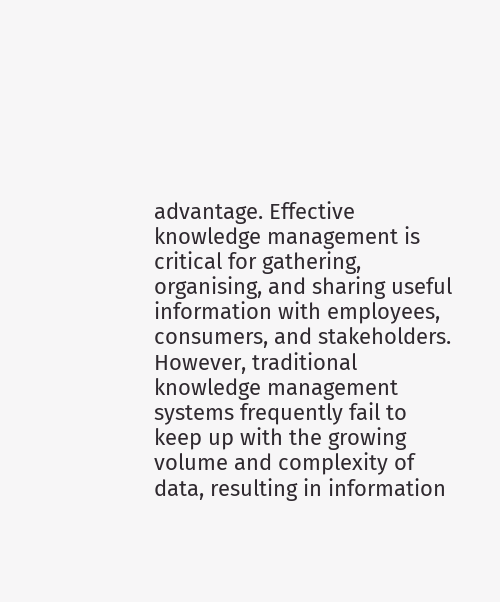advantage. Effective knowledge management is critical for gathering, organising, and sharing useful information with employees, consumers, and stakeholders. However, traditional knowledge management systems frequently fail to keep up with the growing volume and complexity of data, resulting in information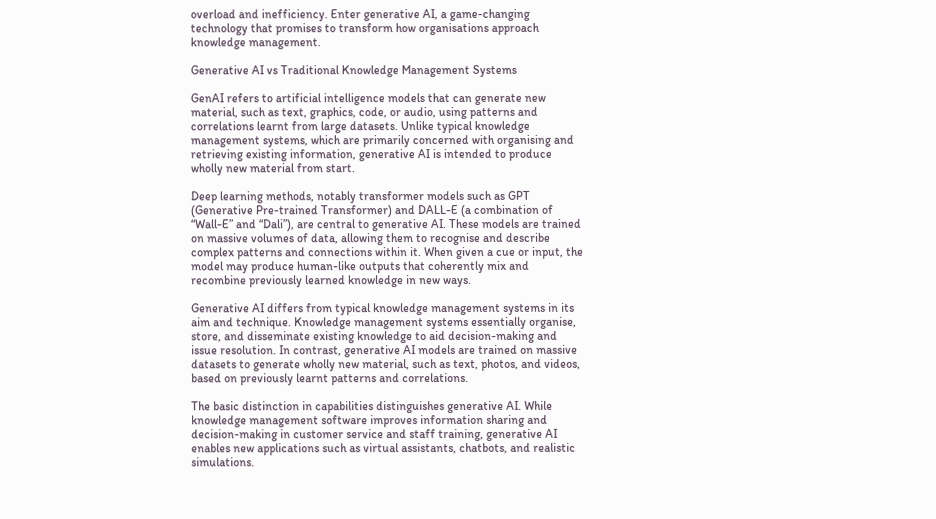overload and inefficiency. Enter generative AI, a game-changing technology that promises to transform how organisations approach knowledge management.

Generative AI vs Traditional Knowledge Management Systems

GenAI refers to artificial intelligence models that can generate new material, such as text, graphics, code, or audio, using patterns and correlations learnt from large datasets. Unlike typical knowledge management systems, which are primarily concerned with organising and retrieving existing information, generative AI is intended to produce wholly new material from start.

Deep learning methods, notably transformer models such as GPT (Generative Pre-trained Transformer) and DALL-E (a combination of “Wall-E” and “Dali”), are central to generative AI. These models are trained on massive volumes of data, allowing them to recognise and describe complex patterns and connections within it. When given a cue or input, the model may produce human-like outputs that coherently mix and recombine previously learned knowledge in new ways.

Generative AI differs from typical knowledge management systems in its aim and technique. Knowledge management systems essentially organise, store, and disseminate existing knowledge to aid decision-making and issue resolution. In contrast, generative AI models are trained on massive datasets to generate wholly new material, such as text, photos, and videos, based on previously learnt patterns and correlations.

The basic distinction in capabilities distinguishes generative AI. While knowledge management software improves information sharing and decision-making in customer service and staff training, generative AI enables new applications such as virtual assistants, chatbots, and realistic simulations.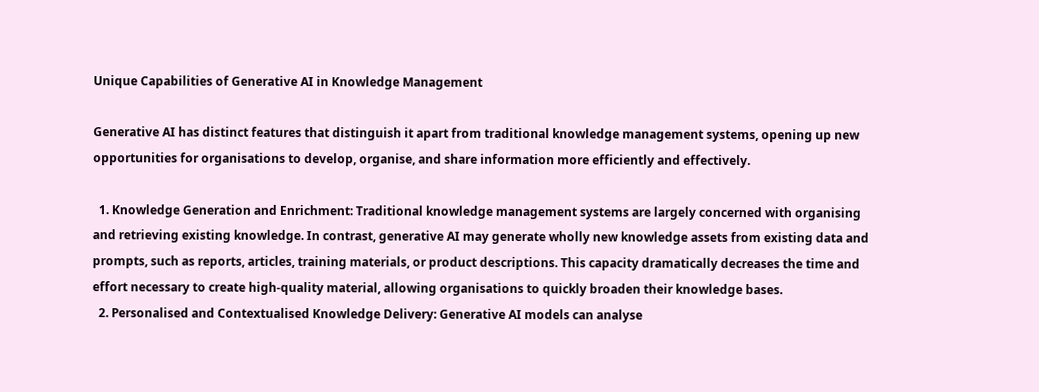Unique Capabilities of Generative AI in Knowledge Management

Generative AI has distinct features that distinguish it apart from traditional knowledge management systems, opening up new opportunities for organisations to develop, organise, and share information more efficiently and effectively.

  1. Knowledge Generation and Enrichment: Traditional knowledge management systems are largely concerned with organising and retrieving existing knowledge. In contrast, generative AI may generate wholly new knowledge assets from existing data and prompts, such as reports, articles, training materials, or product descriptions. This capacity dramatically decreases the time and effort necessary to create high-quality material, allowing organisations to quickly broaden their knowledge bases.
  2. Personalised and Contextualised Knowledge Delivery: Generative AI models can analyse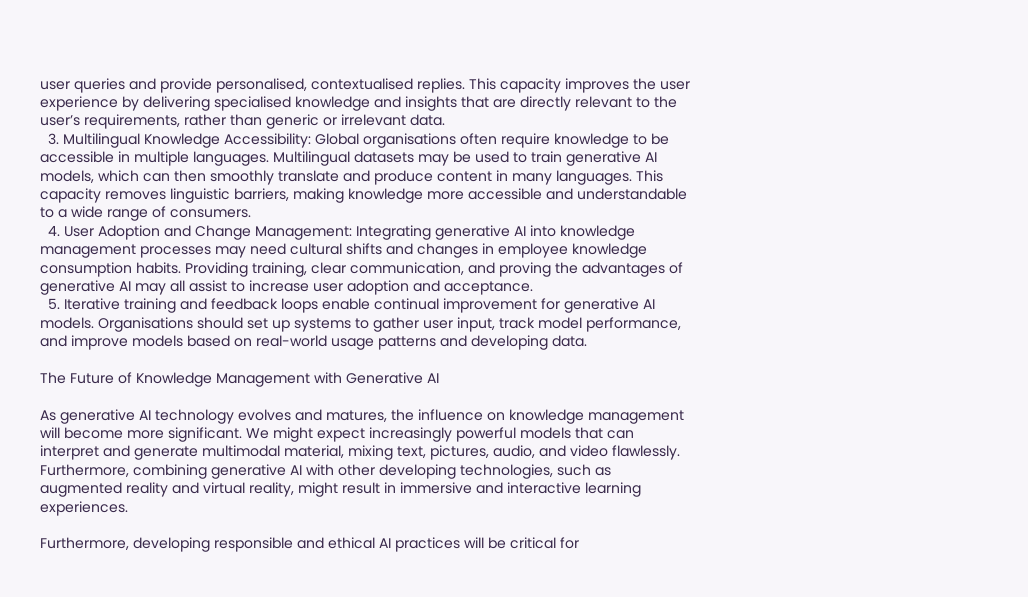user queries and provide personalised, contextualised replies. This capacity improves the user experience by delivering specialised knowledge and insights that are directly relevant to the user’s requirements, rather than generic or irrelevant data.
  3. Multilingual Knowledge Accessibility: Global organisations often require knowledge to be accessible in multiple languages. Multilingual datasets may be used to train generative AI models, which can then smoothly translate and produce content in many languages. This capacity removes linguistic barriers, making knowledge more accessible and understandable to a wide range of consumers.
  4. User Adoption and Change Management: Integrating generative AI into knowledge management processes may need cultural shifts and changes in employee knowledge consumption habits. Providing training, clear communication, and proving the advantages of generative AI may all assist to increase user adoption and acceptance.
  5. Iterative training and feedback loops enable continual improvement for generative AI models. Organisations should set up systems to gather user input, track model performance, and improve models based on real-world usage patterns and developing data.

The Future of Knowledge Management with Generative AI

As generative AI technology evolves and matures, the influence on knowledge management will become more significant. We might expect increasingly powerful models that can interpret and generate multimodal material, mixing text, pictures, audio, and video flawlessly. Furthermore, combining generative AI with other developing technologies, such as augmented reality and virtual reality, might result in immersive and interactive learning experiences.

Furthermore, developing responsible and ethical AI practices will be critical for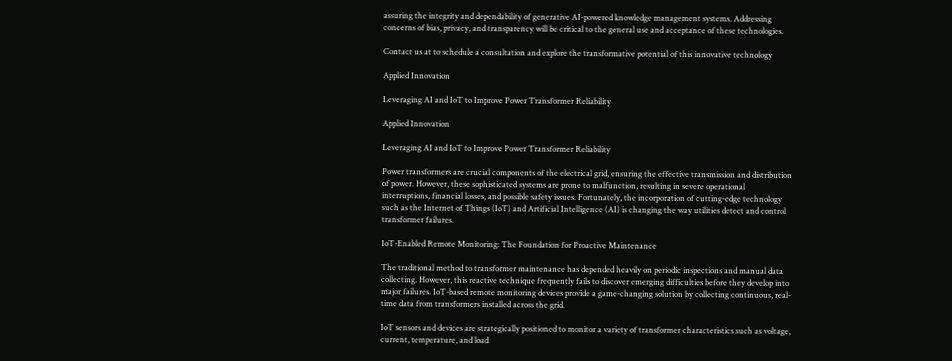assuring the integrity and dependability of generative AI-powered knowledge management systems. Addressing concerns of bias, privacy, and transparency will be critical to the general use and acceptance of these technologies.

Contact us at to schedule a consultation and explore the transformative potential of this innovative technology

Applied Innovation

Leveraging AI and IoT to Improve Power Transformer Reliability

Applied Innovation

Leveraging AI and IoT to Improve Power Transformer Reliability

Power transformers are crucial components of the electrical grid, ensuring the effective transmission and distribution of power. However, these sophisticated systems are prone to malfunction, resulting in severe operational interruptions, financial losses, and possible safety issues. Fortunately, the incorporation of cutting-edge technology such as the Internet of Things (IoT) and Artificial Intelligence (AI) is changing the way utilities detect and control transformer failures.

IoT-Enabled Remote Monitoring: The Foundation for Proactive Maintenance

The traditional method to transformer maintenance has depended heavily on periodic inspections and manual data collecting. However, this reactive technique frequently fails to discover emerging difficulties before they develop into major failures. IoT-based remote monitoring devices provide a game-changing solution by collecting continuous, real-time data from transformers installed across the grid.

IoT sensors and devices are strategically positioned to monitor a variety of transformer characteristics such as voltage, current, temperature, and load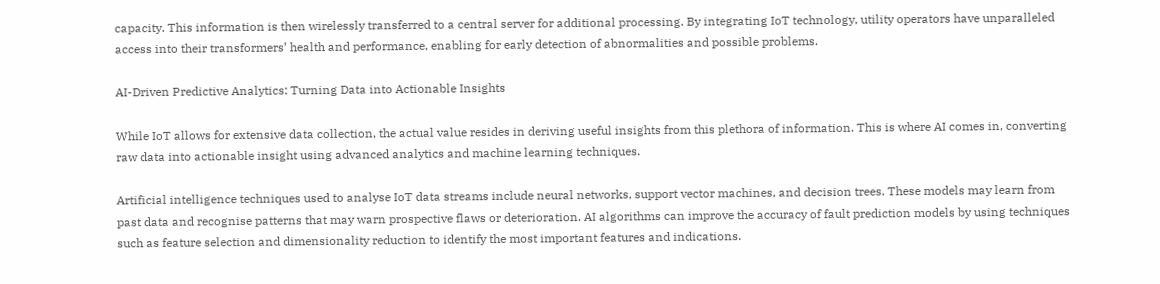capacity. This information is then wirelessly transferred to a central server for additional processing. By integrating IoT technology, utility operators have unparalleled access into their transformers’ health and performance, enabling for early detection of abnormalities and possible problems.

AI-Driven Predictive Analytics: Turning Data into Actionable Insights

While IoT allows for extensive data collection, the actual value resides in deriving useful insights from this plethora of information. This is where AI comes in, converting raw data into actionable insight using advanced analytics and machine learning techniques.

Artificial intelligence techniques used to analyse IoT data streams include neural networks, support vector machines, and decision trees. These models may learn from past data and recognise patterns that may warn prospective flaws or deterioration. AI algorithms can improve the accuracy of fault prediction models by using techniques such as feature selection and dimensionality reduction to identify the most important features and indications.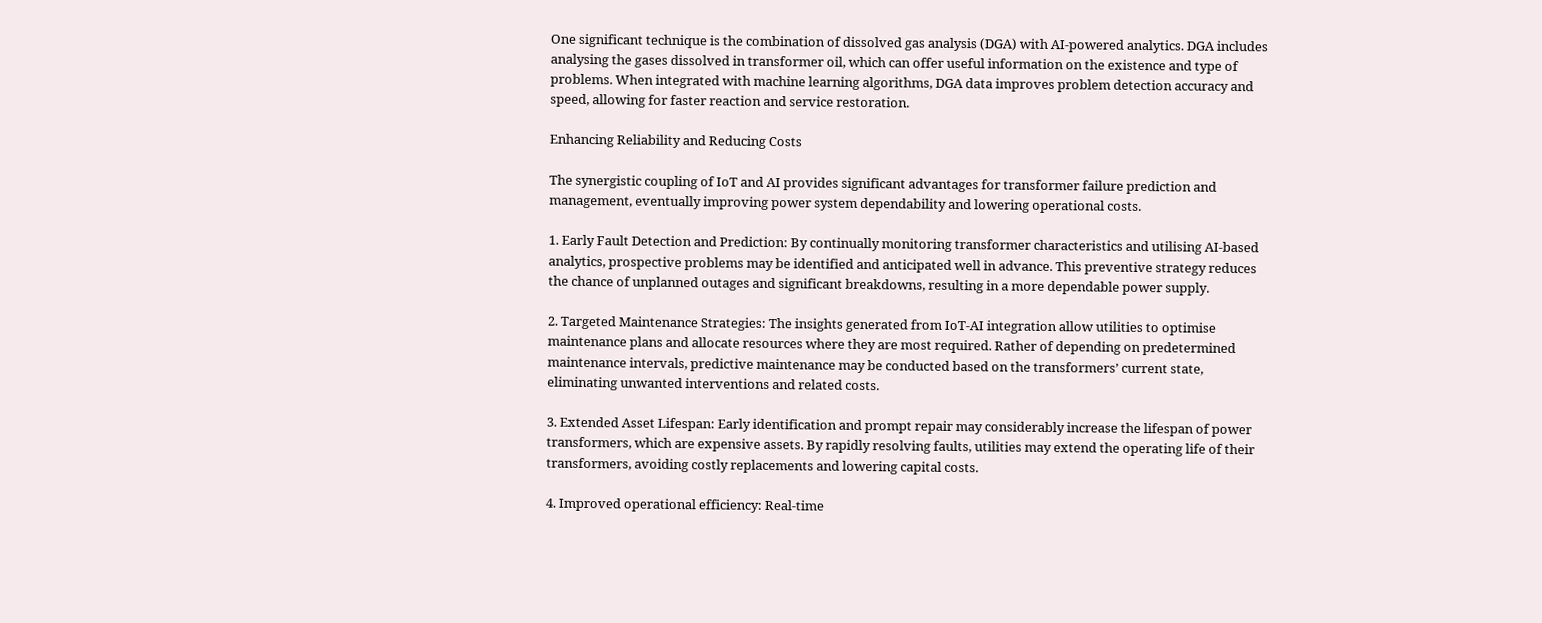One significant technique is the combination of dissolved gas analysis (DGA) with AI-powered analytics. DGA includes analysing the gases dissolved in transformer oil, which can offer useful information on the existence and type of problems. When integrated with machine learning algorithms, DGA data improves problem detection accuracy and speed, allowing for faster reaction and service restoration.

Enhancing Reliability and Reducing Costs

The synergistic coupling of IoT and AI provides significant advantages for transformer failure prediction and management, eventually improving power system dependability and lowering operational costs.

1. Early Fault Detection and Prediction: By continually monitoring transformer characteristics and utilising AI-based analytics, prospective problems may be identified and anticipated well in advance. This preventive strategy reduces the chance of unplanned outages and significant breakdowns, resulting in a more dependable power supply.

2. Targeted Maintenance Strategies: The insights generated from IoT-AI integration allow utilities to optimise maintenance plans and allocate resources where they are most required. Rather of depending on predetermined maintenance intervals, predictive maintenance may be conducted based on the transformers’ current state, eliminating unwanted interventions and related costs.

3. Extended Asset Lifespan: Early identification and prompt repair may considerably increase the lifespan of power transformers, which are expensive assets. By rapidly resolving faults, utilities may extend the operating life of their transformers, avoiding costly replacements and lowering capital costs.

4. Improved operational efficiency: Real-time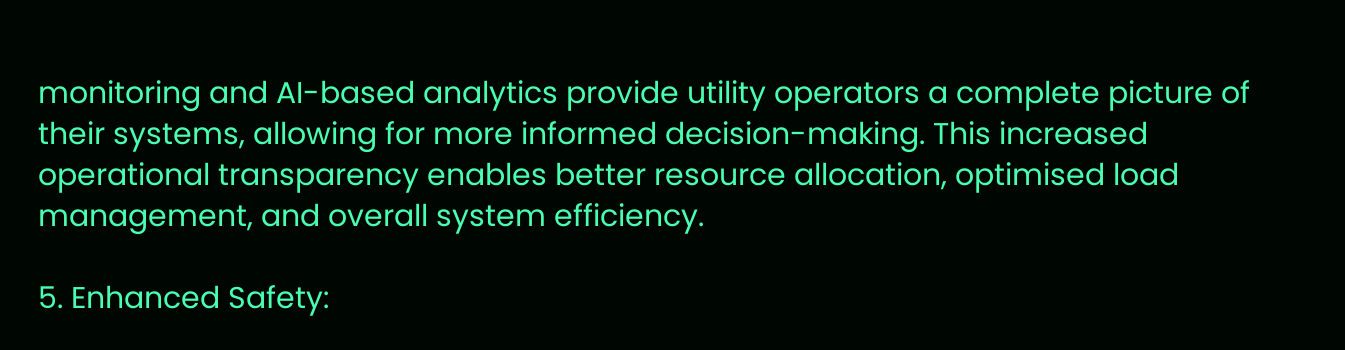monitoring and AI-based analytics provide utility operators a complete picture of their systems, allowing for more informed decision-making. This increased operational transparency enables better resource allocation, optimised load management, and overall system efficiency.

5. Enhanced Safety: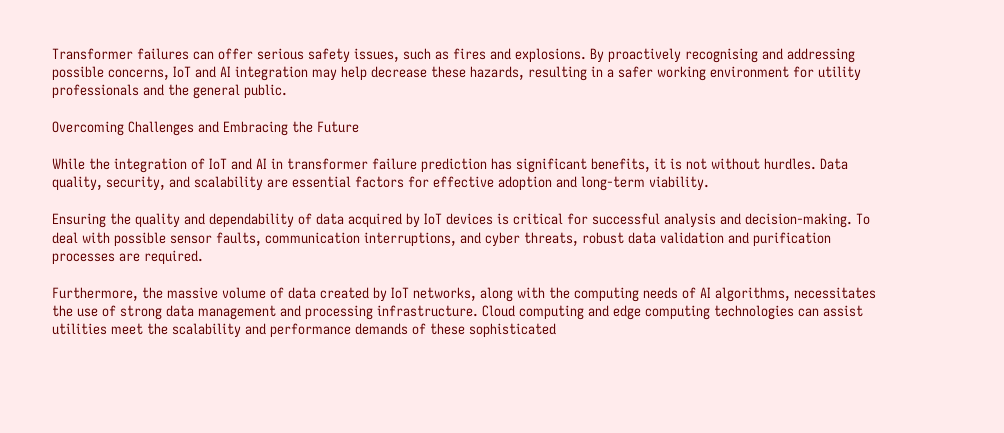Transformer failures can offer serious safety issues, such as fires and explosions. By proactively recognising and addressing possible concerns, IoT and AI integration may help decrease these hazards, resulting in a safer working environment for utility professionals and the general public.

Overcoming Challenges and Embracing the Future

While the integration of IoT and AI in transformer failure prediction has significant benefits, it is not without hurdles. Data quality, security, and scalability are essential factors for effective adoption and long-term viability.

Ensuring the quality and dependability of data acquired by IoT devices is critical for successful analysis and decision-making. To deal with possible sensor faults, communication interruptions, and cyber threats, robust data validation and purification processes are required.

Furthermore, the massive volume of data created by IoT networks, along with the computing needs of AI algorithms, necessitates the use of strong data management and processing infrastructure. Cloud computing and edge computing technologies can assist utilities meet the scalability and performance demands of these sophisticated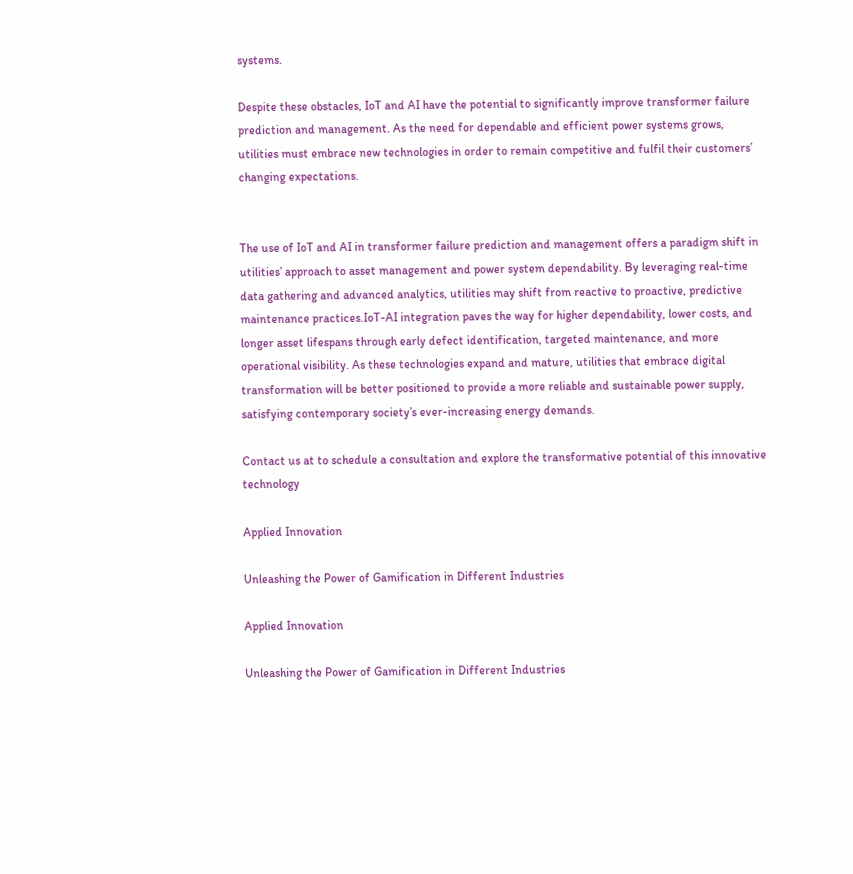systems.

Despite these obstacles, IoT and AI have the potential to significantly improve transformer failure prediction and management. As the need for dependable and efficient power systems grows, utilities must embrace new technologies in order to remain competitive and fulfil their customers’ changing expectations.


The use of IoT and AI in transformer failure prediction and management offers a paradigm shift in utilities’ approach to asset management and power system dependability. By leveraging real-time data gathering and advanced analytics, utilities may shift from reactive to proactive, predictive maintenance practices.IoT-AI integration paves the way for higher dependability, lower costs, and longer asset lifespans through early defect identification, targeted maintenance, and more operational visibility. As these technologies expand and mature, utilities that embrace digital transformation will be better positioned to provide a more reliable and sustainable power supply, satisfying contemporary society’s ever-increasing energy demands.

Contact us at to schedule a consultation and explore the transformative potential of this innovative technology

Applied Innovation

Unleashing the Power of Gamification in Different Industries

Applied Innovation

Unleashing the Power of Gamification in Different Industries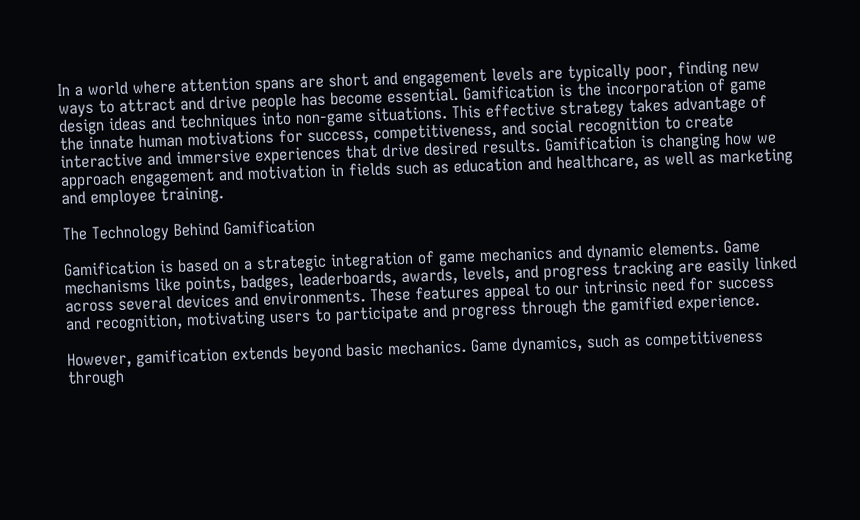In a world where attention spans are short and engagement levels are typically poor, finding new ways to attract and drive people has become essential. Gamification is the incorporation of game design ideas and techniques into non-game situations. This effective strategy takes advantage of the innate human motivations for success, competitiveness, and social recognition to create interactive and immersive experiences that drive desired results. Gamification is changing how we approach engagement and motivation in fields such as education and healthcare, as well as marketing and employee training.

The Technology Behind Gamification

Gamification is based on a strategic integration of game mechanics and dynamic elements. Game mechanisms like points, badges, leaderboards, awards, levels, and progress tracking are easily linked across several devices and environments. These features appeal to our intrinsic need for success and recognition, motivating users to participate and progress through the gamified experience.

However, gamification extends beyond basic mechanics. Game dynamics, such as competitiveness through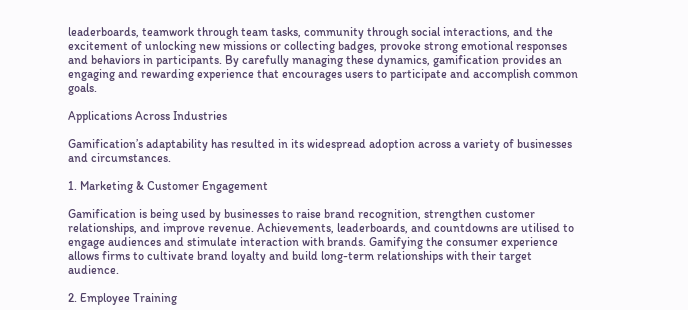leaderboards, teamwork through team tasks, community through social interactions, and the excitement of unlocking new missions or collecting badges, provoke strong emotional responses and behaviors in participants. By carefully managing these dynamics, gamification provides an engaging and rewarding experience that encourages users to participate and accomplish common goals.

Applications Across Industries

Gamification’s adaptability has resulted in its widespread adoption across a variety of businesses and circumstances.

1. Marketing & Customer Engagement

Gamification is being used by businesses to raise brand recognition, strengthen customer relationships, and improve revenue. Achievements, leaderboards, and countdowns are utilised to engage audiences and stimulate interaction with brands. Gamifying the consumer experience allows firms to cultivate brand loyalty and build long-term relationships with their target audience.

2. Employee Training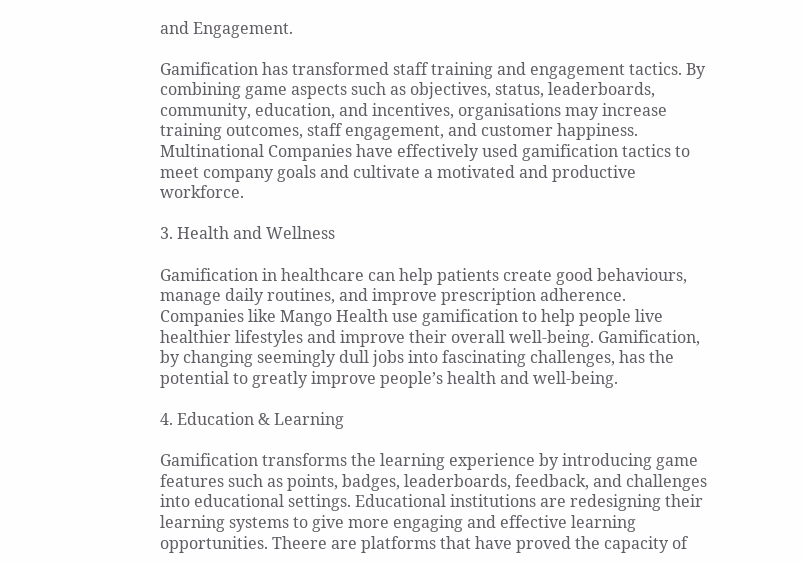and Engagement.

Gamification has transformed staff training and engagement tactics. By combining game aspects such as objectives, status, leaderboards, community, education, and incentives, organisations may increase training outcomes, staff engagement, and customer happiness. Multinational Companies have effectively used gamification tactics to meet company goals and cultivate a motivated and productive workforce.

3. Health and Wellness

Gamification in healthcare can help patients create good behaviours, manage daily routines, and improve prescription adherence. Companies like Mango Health use gamification to help people live healthier lifestyles and improve their overall well-being. Gamification, by changing seemingly dull jobs into fascinating challenges, has the potential to greatly improve people’s health and well-being.

4. Education & Learning

Gamification transforms the learning experience by introducing game features such as points, badges, leaderboards, feedback, and challenges into educational settings. Educational institutions are redesigning their learning systems to give more engaging and effective learning opportunities. Theere are platforms that have proved the capacity of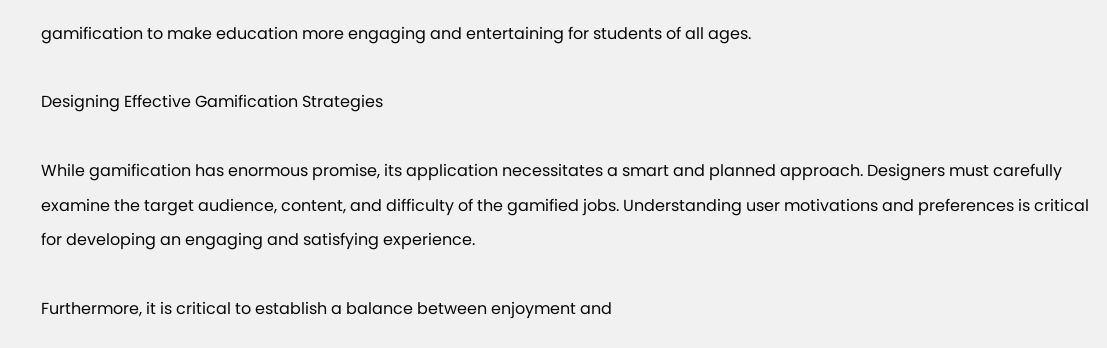gamification to make education more engaging and entertaining for students of all ages.

Designing Effective Gamification Strategies

While gamification has enormous promise, its application necessitates a smart and planned approach. Designers must carefully examine the target audience, content, and difficulty of the gamified jobs. Understanding user motivations and preferences is critical for developing an engaging and satisfying experience.

Furthermore, it is critical to establish a balance between enjoyment and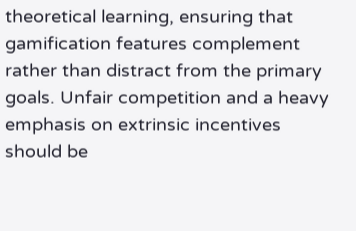theoretical learning, ensuring that gamification features complement rather than distract from the primary goals. Unfair competition and a heavy emphasis on extrinsic incentives should be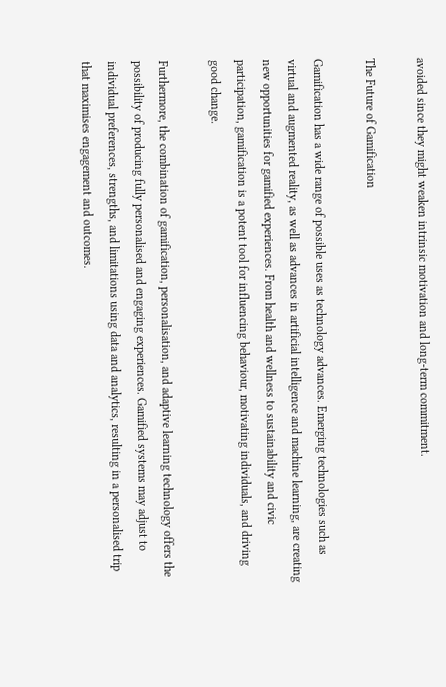avoided since they might weaken intrinsic motivation and long-term commitment.

The Future of Gamification

Gamification has a wide range of possible uses as technology advances. Emerging technologies such as virtual and augmented reality, as well as advances in artificial intelligence and machine learning, are creating new opportunities for gamified experiences. From health and wellness to sustainability and civic participation, gamification is a potent tool for influencing behaviour, motivating individuals, and driving good change.

Furthermore, the combination of gamification, personalisation, and adaptive learning technology offers the possibility of producing fully personalised and engaging experiences. Gamified systems may adjust to individual preferences, strengths, and limitations using data and analytics, resulting in a personalised trip that maximises engagement and outcomes.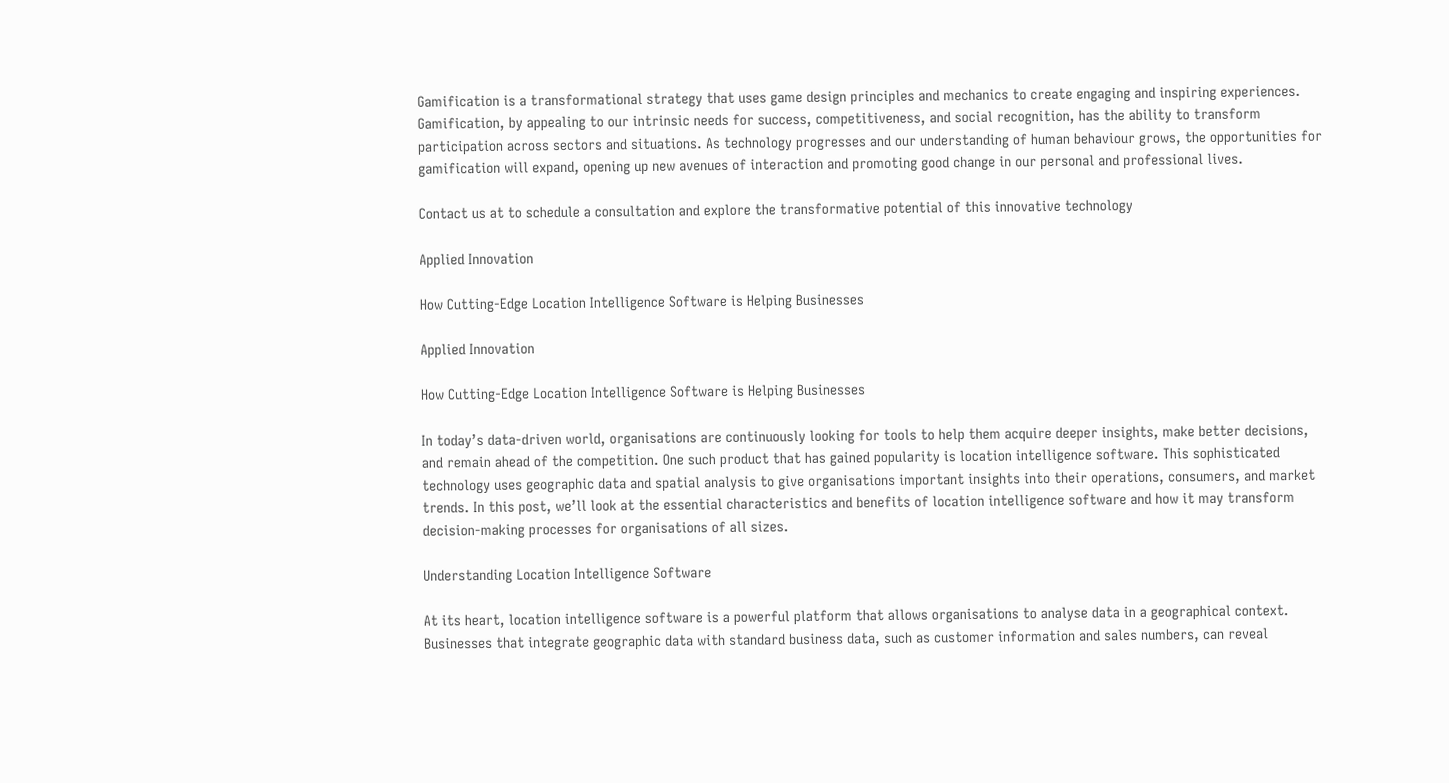Gamification is a transformational strategy that uses game design principles and mechanics to create engaging and inspiring experiences. Gamification, by appealing to our intrinsic needs for success, competitiveness, and social recognition, has the ability to transform participation across sectors and situations. As technology progresses and our understanding of human behaviour grows, the opportunities for gamification will expand, opening up new avenues of interaction and promoting good change in our personal and professional lives.

Contact us at to schedule a consultation and explore the transformative potential of this innovative technology

Applied Innovation

How Cutting-Edge Location Intelligence Software is Helping Businesses

Applied Innovation

How Cutting-Edge Location Intelligence Software is Helping Businesses

In today’s data-driven world, organisations are continuously looking for tools to help them acquire deeper insights, make better decisions, and remain ahead of the competition. One such product that has gained popularity is location intelligence software. This sophisticated technology uses geographic data and spatial analysis to give organisations important insights into their operations, consumers, and market trends. In this post, we’ll look at the essential characteristics and benefits of location intelligence software and how it may transform decision-making processes for organisations of all sizes.

Understanding Location Intelligence Software

At its heart, location intelligence software is a powerful platform that allows organisations to analyse data in a geographical context. Businesses that integrate geographic data with standard business data, such as customer information and sales numbers, can reveal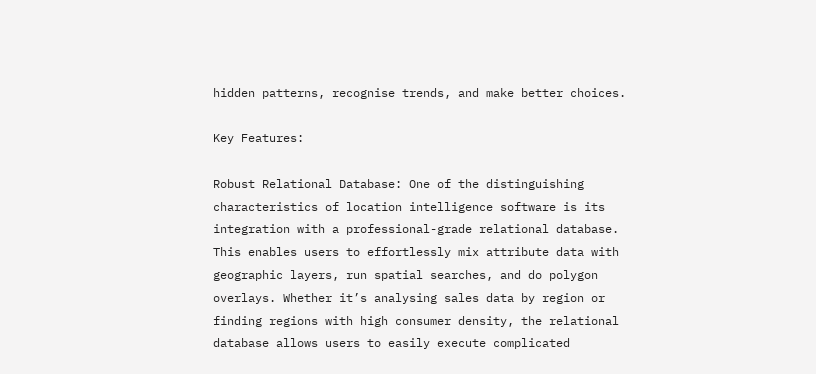hidden patterns, recognise trends, and make better choices.

Key Features:

Robust Relational Database: One of the distinguishing characteristics of location intelligence software is its integration with a professional-grade relational database. This enables users to effortlessly mix attribute data with geographic layers, run spatial searches, and do polygon overlays. Whether it’s analysing sales data by region or finding regions with high consumer density, the relational database allows users to easily execute complicated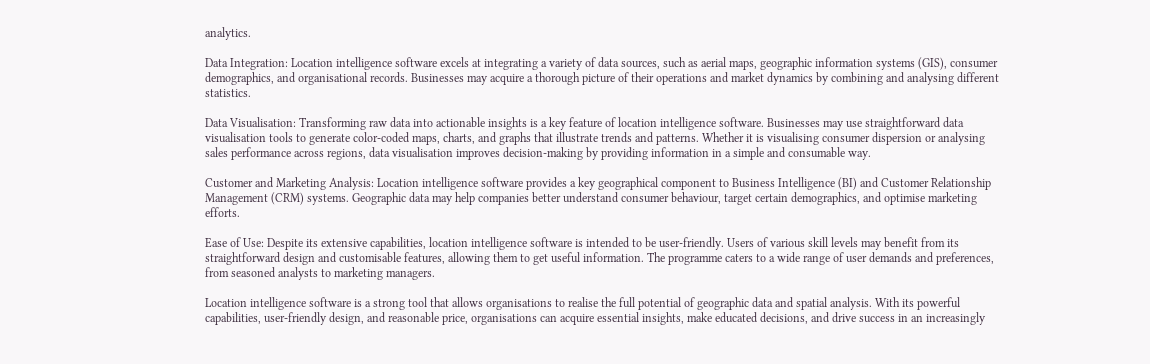analytics.

Data Integration: Location intelligence software excels at integrating a variety of data sources, such as aerial maps, geographic information systems (GIS), consumer demographics, and organisational records. Businesses may acquire a thorough picture of their operations and market dynamics by combining and analysing different statistics.

Data Visualisation: Transforming raw data into actionable insights is a key feature of location intelligence software. Businesses may use straightforward data visualisation tools to generate color-coded maps, charts, and graphs that illustrate trends and patterns. Whether it is visualising consumer dispersion or analysing sales performance across regions, data visualisation improves decision-making by providing information in a simple and consumable way.

Customer and Marketing Analysis: Location intelligence software provides a key geographical component to Business Intelligence (BI) and Customer Relationship Management (CRM) systems. Geographic data may help companies better understand consumer behaviour, target certain demographics, and optimise marketing efforts.

Ease of Use: Despite its extensive capabilities, location intelligence software is intended to be user-friendly. Users of various skill levels may benefit from its straightforward design and customisable features, allowing them to get useful information. The programme caters to a wide range of user demands and preferences, from seasoned analysts to marketing managers.

Location intelligence software is a strong tool that allows organisations to realise the full potential of geographic data and spatial analysis. With its powerful capabilities, user-friendly design, and reasonable price, organisations can acquire essential insights, make educated decisions, and drive success in an increasingly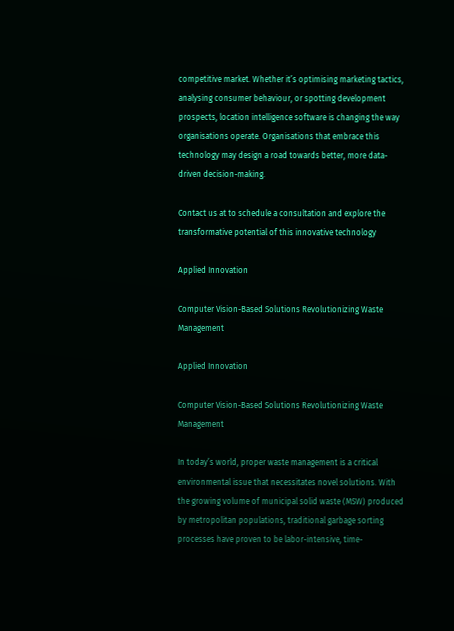competitive market. Whether it’s optimising marketing tactics, analysing consumer behaviour, or spotting development prospects, location intelligence software is changing the way organisations operate. Organisations that embrace this technology may design a road towards better, more data-driven decision-making.

Contact us at to schedule a consultation and explore the transformative potential of this innovative technology

Applied Innovation

Computer Vision-Based Solutions Revolutionizing Waste Management

Applied Innovation

Computer Vision-Based Solutions Revolutionizing Waste Management

In today’s world, proper waste management is a critical environmental issue that necessitates novel solutions. With the growing volume of municipal solid waste (MSW) produced by metropolitan populations, traditional garbage sorting processes have proven to be labor-intensive, time-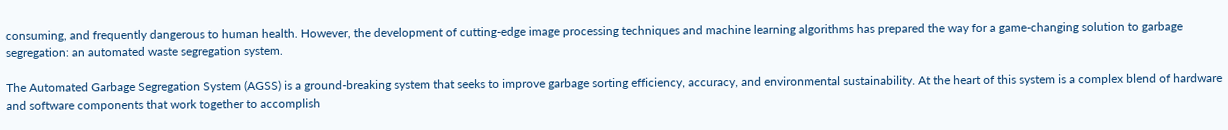consuming, and frequently dangerous to human health. However, the development of cutting-edge image processing techniques and machine learning algorithms has prepared the way for a game-changing solution to garbage segregation: an automated waste segregation system.

The Automated Garbage Segregation System (AGSS) is a ground-breaking system that seeks to improve garbage sorting efficiency, accuracy, and environmental sustainability. At the heart of this system is a complex blend of hardware and software components that work together to accomplish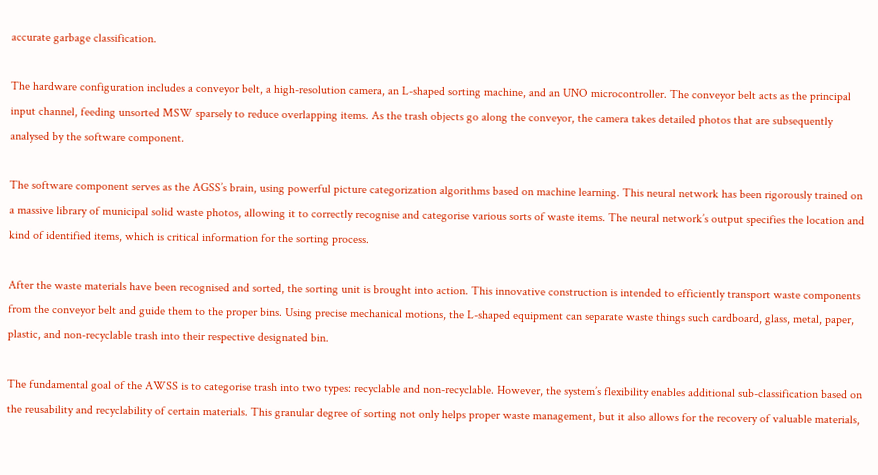accurate garbage classification.

The hardware configuration includes a conveyor belt, a high-resolution camera, an L-shaped sorting machine, and an UNO microcontroller. The conveyor belt acts as the principal input channel, feeding unsorted MSW sparsely to reduce overlapping items. As the trash objects go along the conveyor, the camera takes detailed photos that are subsequently analysed by the software component.

The software component serves as the AGSS’s brain, using powerful picture categorization algorithms based on machine learning. This neural network has been rigorously trained on a massive library of municipal solid waste photos, allowing it to correctly recognise and categorise various sorts of waste items. The neural network’s output specifies the location and kind of identified items, which is critical information for the sorting process.

After the waste materials have been recognised and sorted, the sorting unit is brought into action. This innovative construction is intended to efficiently transport waste components from the conveyor belt and guide them to the proper bins. Using precise mechanical motions, the L-shaped equipment can separate waste things such cardboard, glass, metal, paper, plastic, and non-recyclable trash into their respective designated bin.

The fundamental goal of the AWSS is to categorise trash into two types: recyclable and non-recyclable. However, the system’s flexibility enables additional sub-classification based on the reusability and recyclability of certain materials. This granular degree of sorting not only helps proper waste management, but it also allows for the recovery of valuable materials,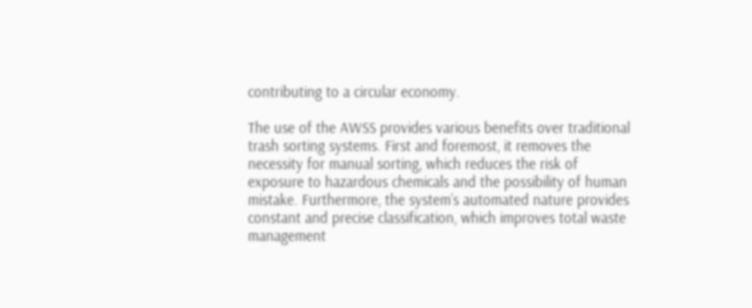contributing to a circular economy.

The use of the AWSS provides various benefits over traditional trash sorting systems. First and foremost, it removes the necessity for manual sorting, which reduces the risk of exposure to hazardous chemicals and the possibility of human mistake. Furthermore, the system’s automated nature provides constant and precise classification, which improves total waste management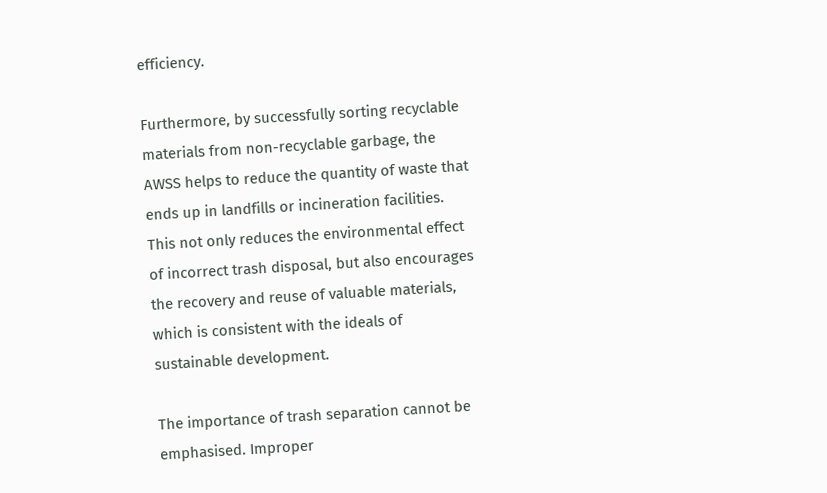efficiency.

Furthermore, by successfully sorting recyclable materials from non-recyclable garbage, the AWSS helps to reduce the quantity of waste that ends up in landfills or incineration facilities. This not only reduces the environmental effect of incorrect trash disposal, but also encourages the recovery and reuse of valuable materials, which is consistent with the ideals of sustainable development.

The importance of trash separation cannot be emphasised. Improper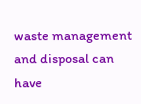waste management and disposal can have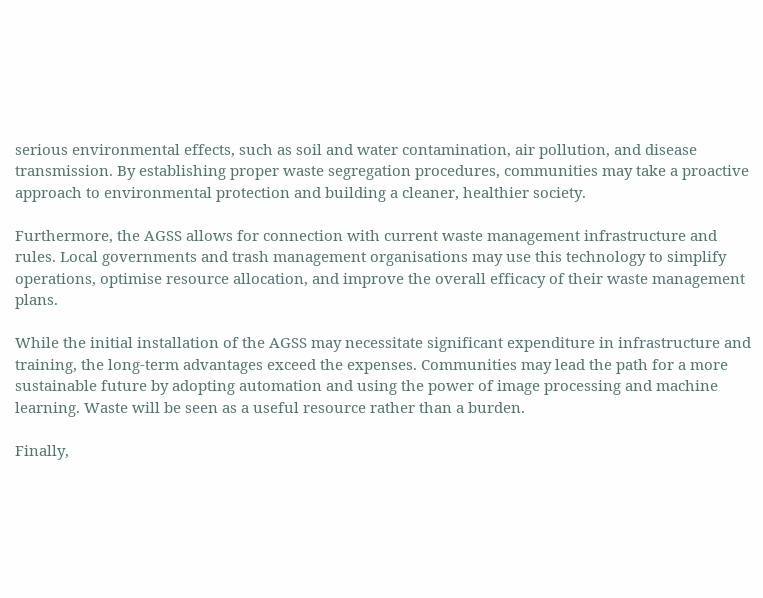serious environmental effects, such as soil and water contamination, air pollution, and disease transmission. By establishing proper waste segregation procedures, communities may take a proactive approach to environmental protection and building a cleaner, healthier society.

Furthermore, the AGSS allows for connection with current waste management infrastructure and rules. Local governments and trash management organisations may use this technology to simplify operations, optimise resource allocation, and improve the overall efficacy of their waste management plans.

While the initial installation of the AGSS may necessitate significant expenditure in infrastructure and training, the long-term advantages exceed the expenses. Communities may lead the path for a more sustainable future by adopting automation and using the power of image processing and machine learning. Waste will be seen as a useful resource rather than a burden.

Finally,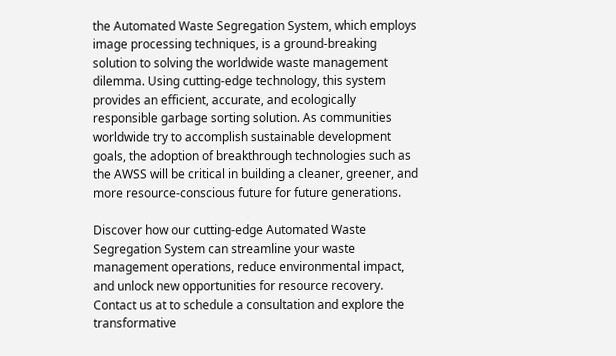the Automated Waste Segregation System, which employs image processing techniques, is a ground-breaking solution to solving the worldwide waste management dilemma. Using cutting-edge technology, this system provides an efficient, accurate, and ecologically responsible garbage sorting solution. As communities worldwide try to accomplish sustainable development goals, the adoption of breakthrough technologies such as the AWSS will be critical in building a cleaner, greener, and more resource-conscious future for future generations.

Discover how our cutting-edge Automated Waste Segregation System can streamline your waste management operations, reduce environmental impact, and unlock new opportunities for resource recovery. Contact us at to schedule a consultation and explore the transformative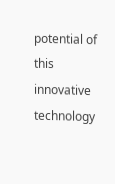potential of this innovative technology